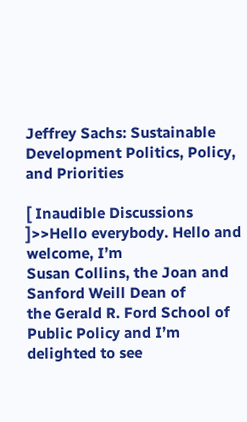Jeffrey Sachs: Sustainable Development Politics, Policy, and Priorities

[ Inaudible Discussions ]>>Hello everybody. Hello and welcome, I’m
Susan Collins, the Joan and Sanford Weill Dean of
the Gerald R. Ford School of Public Policy and I’m
delighted to see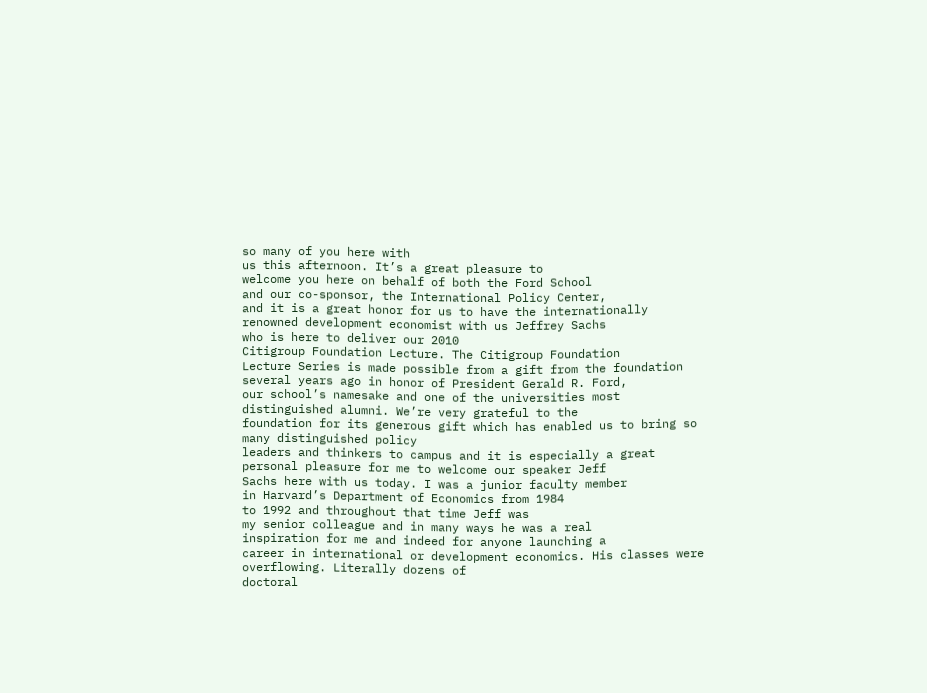so many of you here with
us this afternoon. It’s a great pleasure to
welcome you here on behalf of both the Ford School
and our co-sponsor, the International Policy Center,
and it is a great honor for us to have the internationally
renowned development economist with us Jeffrey Sachs
who is here to deliver our 2010
Citigroup Foundation Lecture. The Citigroup Foundation
Lecture Series is made possible from a gift from the foundation
several years ago in honor of President Gerald R. Ford,
our school’s namesake and one of the universities most
distinguished alumni. We’re very grateful to the
foundation for its generous gift which has enabled us to bring so many distinguished policy
leaders and thinkers to campus and it is especially a great
personal pleasure for me to welcome our speaker Jeff
Sachs here with us today. I was a junior faculty member
in Harvard’s Department of Economics from 1984
to 1992 and throughout that time Jeff was
my senior colleague and in many ways he was a real
inspiration for me and indeed for anyone launching a
career in international or development economics. His classes were overflowing. Literally dozens of
doctoral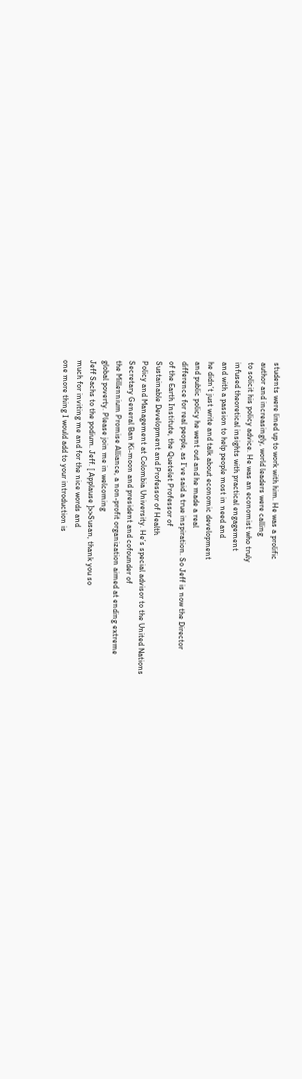students were lined up to work with him. He was a prolific
author and increasingly, world leaders were calling
to solicit his policy advice. He was an economist who truly
infused theoretical insights with practical engagement
and with a passion to help people most in need and
he didn’t just write and talk about economic development
and public policy he went out and he made a real
difference for real people, as I’ve said a true inspiration. So Jeff is now the Director
of the Earth Institute, the Quetelet Professor of
Sustainable Development and Professor of Health
Policy and Management at Colombia University. He’s special advisor to the United Nations
Secretary General Ban Ki-moon and president and cofounder of
the Millennium Promise Alliance, a non-profit organization aimed at ending extreme
global poverty. Please join me in welcoming
Jeff Sachs to the podium. Jeff. [ Applause ]>>Susan, thank you so
much for inviting me and for the nice words and
one more thing I would add to your introduction is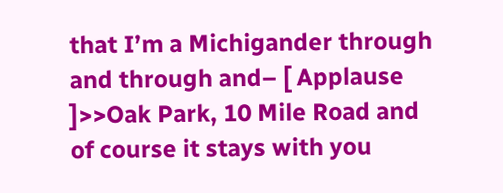that I’m a Michigander through and through and– [ Applause ]>>Oak Park, 10 Mile Road and
of course it stays with you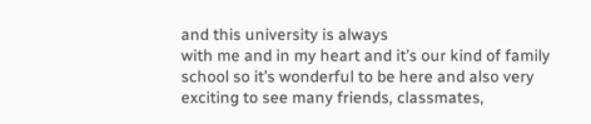and this university is always
with me and in my heart and it’s our kind of family
school so it’s wonderful to be here and also very
exciting to see many friends, classmates,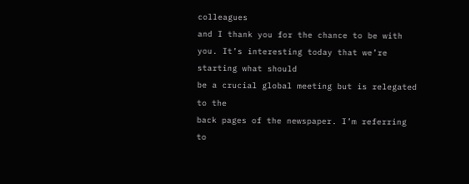colleagues
and I thank you for the chance to be with you. It’s interesting today that we’re starting what should
be a crucial global meeting but is relegated to the
back pages of the newspaper. I’m referring to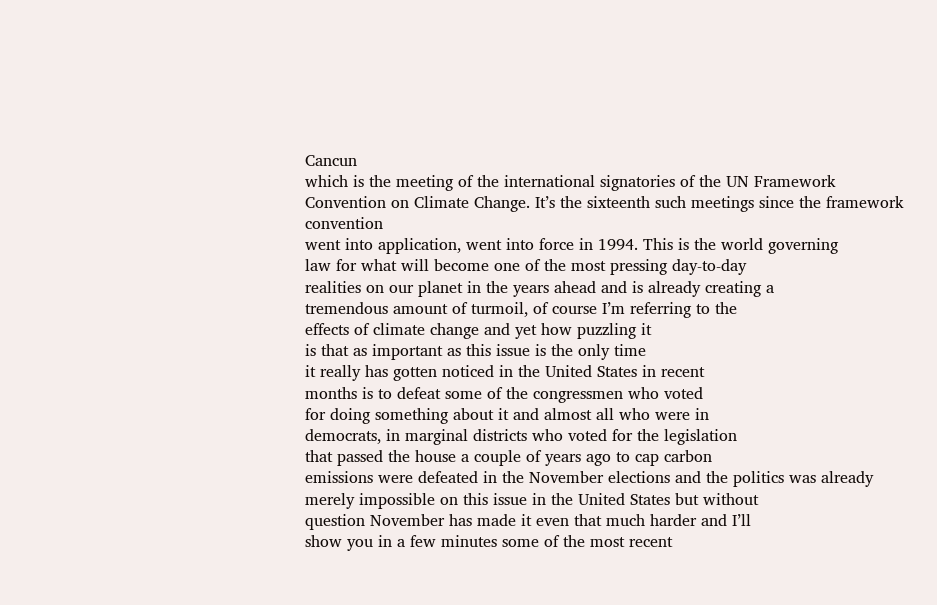Cancun
which is the meeting of the international signatories of the UN Framework
Convention on Climate Change. It’s the sixteenth such meetings since the framework convention
went into application, went into force in 1994. This is the world governing
law for what will become one of the most pressing day-to-day
realities on our planet in the years ahead and is already creating a
tremendous amount of turmoil, of course I’m referring to the
effects of climate change and yet how puzzling it
is that as important as this issue is the only time
it really has gotten noticed in the United States in recent
months is to defeat some of the congressmen who voted
for doing something about it and almost all who were in
democrats, in marginal districts who voted for the legislation
that passed the house a couple of years ago to cap carbon
emissions were defeated in the November elections and the politics was already
merely impossible on this issue in the United States but without
question November has made it even that much harder and I’ll
show you in a few minutes some of the most recent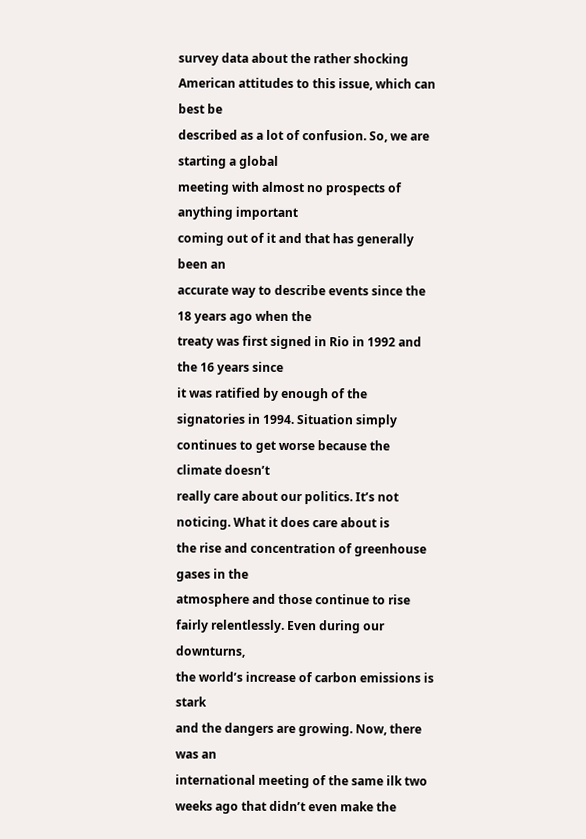survey data about the rather shocking
American attitudes to this issue, which can best be
described as a lot of confusion. So, we are starting a global
meeting with almost no prospects of anything important
coming out of it and that has generally been an
accurate way to describe events since the 18 years ago when the
treaty was first signed in Rio in 1992 and the 16 years since
it was ratified by enough of the signatories in 1994. Situation simply
continues to get worse because the climate doesn’t
really care about our politics. It’s not noticing. What it does care about is
the rise and concentration of greenhouse gases in the
atmosphere and those continue to rise fairly relentlessly. Even during our downturns,
the world’s increase of carbon emissions is stark
and the dangers are growing. Now, there was an
international meeting of the same ilk two weeks ago that didn’t even make the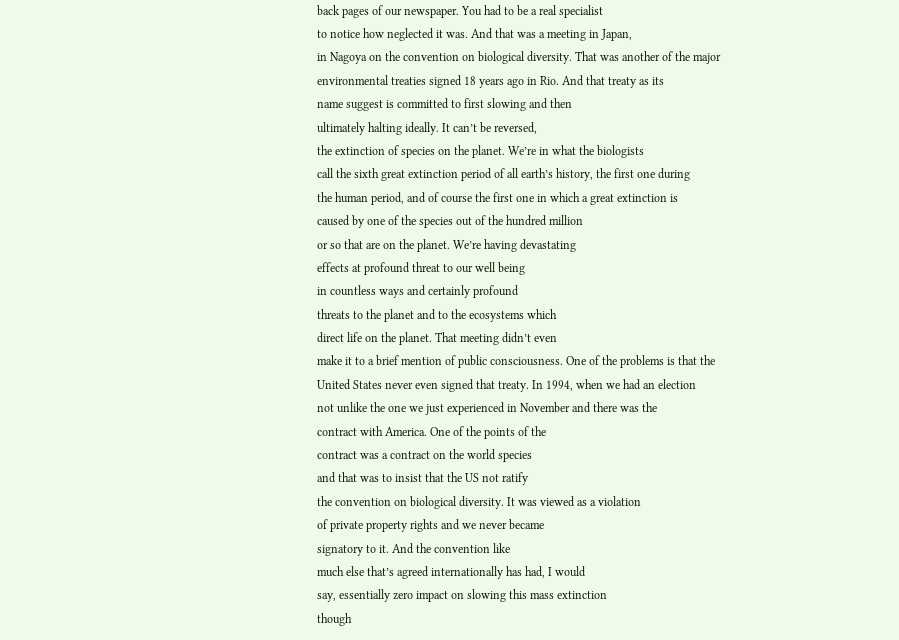back pages of our newspaper. You had to be a real specialist
to notice how neglected it was. And that was a meeting in Japan,
in Nagoya on the convention on biological diversity. That was another of the major
environmental treaties signed 18 years ago in Rio. And that treaty as its
name suggest is committed to first slowing and then
ultimately halting ideally. It can’t be reversed,
the extinction of species on the planet. We’re in what the biologists
call the sixth great extinction period of all earth’s history, the first one during
the human period, and of course the first one in which a great extinction is
caused by one of the species out of the hundred million
or so that are on the planet. We’re having devastating
effects at profound threat to our well being
in countless ways and certainly profound
threats to the planet and to the ecosystems which
direct life on the planet. That meeting didn’t even
make it to a brief mention of public consciousness. One of the problems is that the
United States never even signed that treaty. In 1994, when we had an election
not unlike the one we just experienced in November and there was the
contract with America. One of the points of the
contract was a contract on the world species
and that was to insist that the US not ratify
the convention on biological diversity. It was viewed as a violation
of private property rights and we never became
signatory to it. And the convention like
much else that’s agreed internationally has had, I would
say, essentially zero impact on slowing this mass extinction
though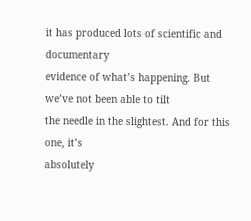it has produced lots of scientific and documentary
evidence of what’s happening. But we’ve not been able to tilt
the needle in the slightest. And for this one, it’s
absolutely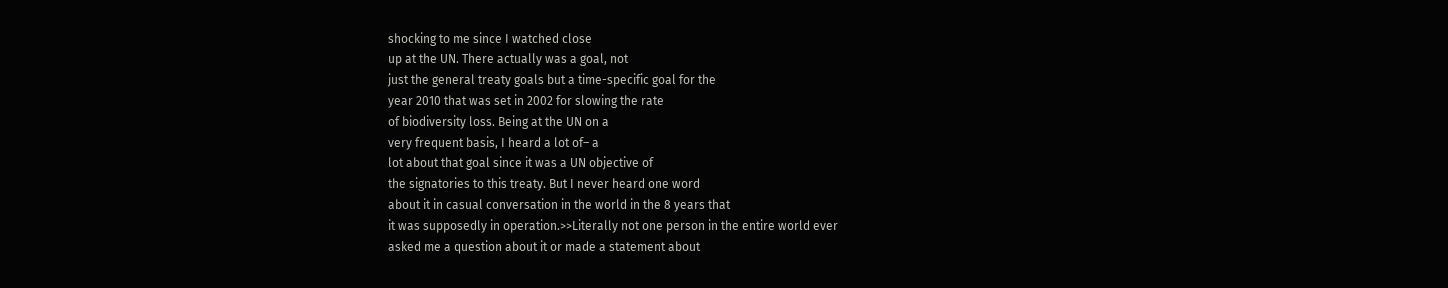shocking to me since I watched close
up at the UN. There actually was a goal, not
just the general treaty goals but a time-specific goal for the
year 2010 that was set in 2002 for slowing the rate
of biodiversity loss. Being at the UN on a
very frequent basis, I heard a lot of– a
lot about that goal since it was a UN objective of
the signatories to this treaty. But I never heard one word
about it in casual conversation in the world in the 8 years that
it was supposedly in operation.>>Literally not one person in the entire world ever
asked me a question about it or made a statement about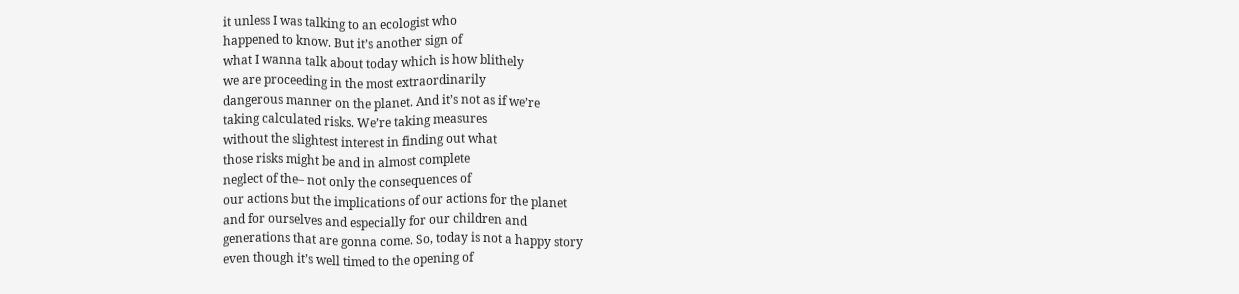it unless I was talking to an ecologist who
happened to know. But it’s another sign of
what I wanna talk about today which is how blithely
we are proceeding in the most extraordinarily
dangerous manner on the planet. And it’s not as if we’re
taking calculated risks. We’re taking measures
without the slightest interest in finding out what
those risks might be and in almost complete
neglect of the– not only the consequences of
our actions but the implications of our actions for the planet
and for ourselves and especially for our children and
generations that are gonna come. So, today is not a happy story
even though it’s well timed to the opening of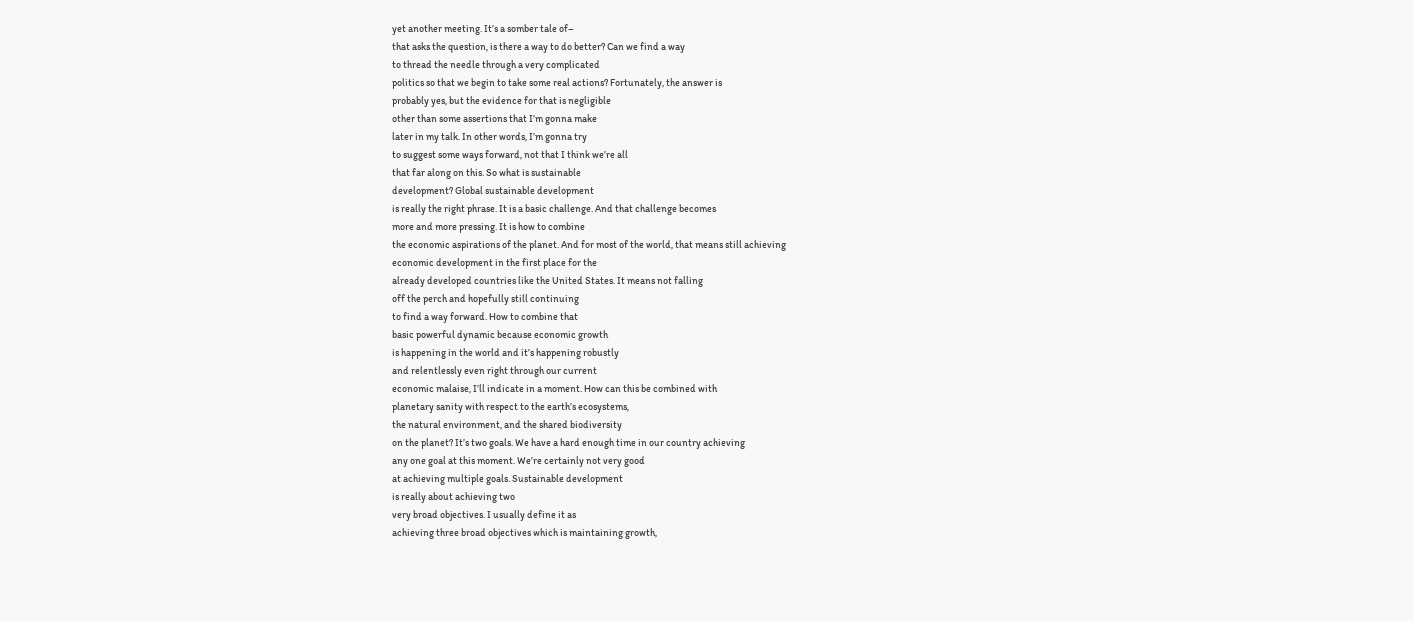yet another meeting. It’s a somber tale of–
that asks the question, is there a way to do better? Can we find a way
to thread the needle through a very complicated
politics so that we begin to take some real actions? Fortunately, the answer is
probably yes, but the evidence for that is negligible
other than some assertions that I’m gonna make
later in my talk. In other words, I’m gonna try
to suggest some ways forward, not that I think we’re all
that far along on this. So what is sustainable
development? Global sustainable development
is really the right phrase. It is a basic challenge. And that challenge becomes
more and more pressing. It is how to combine
the economic aspirations of the planet. And for most of the world, that means still achieving
economic development in the first place for the
already developed countries like the United States. It means not falling
off the perch and hopefully still continuing
to find a way forward. How to combine that
basic powerful dynamic because economic growth
is happening in the world and it’s happening robustly
and relentlessly even right through our current
economic malaise, I’ll indicate in a moment. How can this be combined with
planetary sanity with respect to the earth’s ecosystems,
the natural environment, and the shared biodiversity
on the planet? It’s two goals. We have a hard enough time in our country achieving
any one goal at this moment. We’re certainly not very good
at achieving multiple goals. Sustainable development
is really about achieving two
very broad objectives. I usually define it as
achieving three broad objectives which is maintaining growth,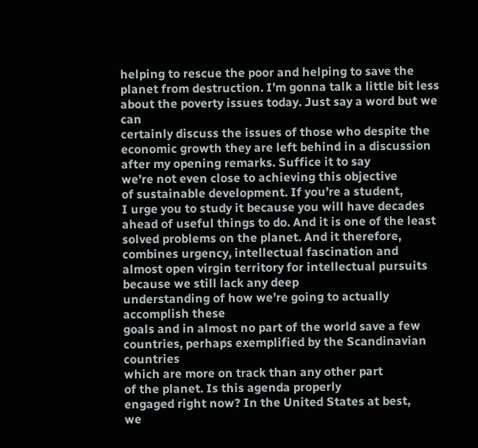helping to rescue the poor and helping to save the
planet from destruction. I’m gonna talk a little bit less
about the poverty issues today. Just say a word but we can
certainly discuss the issues of those who despite the
economic growth they are left behind in a discussion
after my opening remarks. Suffice it to say
we’re not even close to achieving this objective
of sustainable development. If you’re a student,
I urge you to study it because you will have decades
ahead of useful things to do. And it is one of the least
solved problems on the planet. And it therefore,
combines urgency, intellectual fascination and
almost open virgin territory for intellectual pursuits because we still lack any deep
understanding of how we’re going to actually accomplish these
goals and in almost no part of the world save a few
countries, perhaps exemplified by the Scandinavian countries
which are more on track than any other part
of the planet. Is this agenda properly
engaged right now? In the United States at best,
we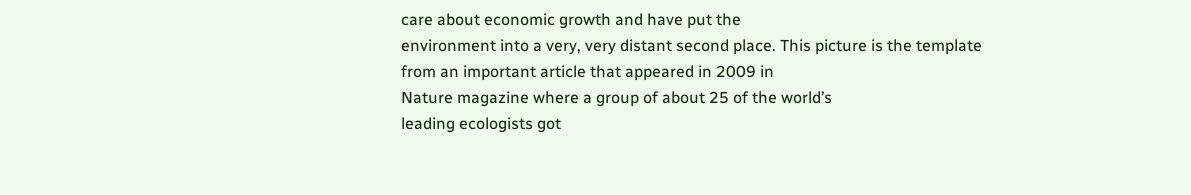care about economic growth and have put the
environment into a very, very distant second place. This picture is the template
from an important article that appeared in 2009 in
Nature magazine where a group of about 25 of the world’s
leading ecologists got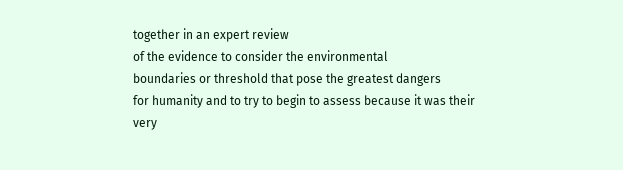together in an expert review
of the evidence to consider the environmental
boundaries or threshold that pose the greatest dangers
for humanity and to try to begin to assess because it was their
very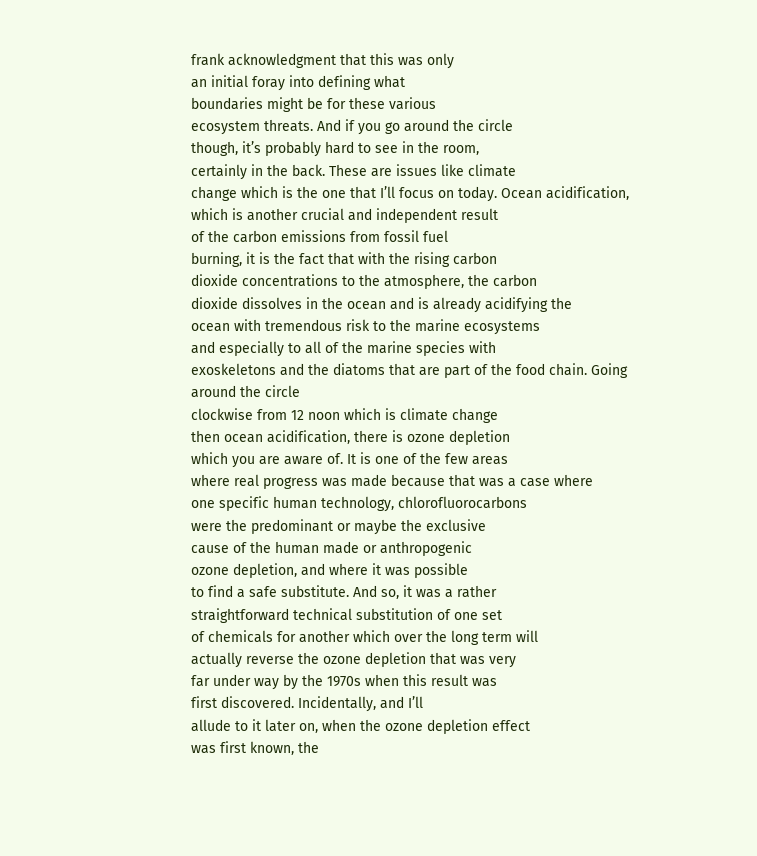frank acknowledgment that this was only
an initial foray into defining what
boundaries might be for these various
ecosystem threats. And if you go around the circle
though, it’s probably hard to see in the room,
certainly in the back. These are issues like climate
change which is the one that I’ll focus on today. Ocean acidification,
which is another crucial and independent result
of the carbon emissions from fossil fuel
burning, it is the fact that with the rising carbon
dioxide concentrations to the atmosphere, the carbon
dioxide dissolves in the ocean and is already acidifying the
ocean with tremendous risk to the marine ecosystems
and especially to all of the marine species with
exoskeletons and the diatoms that are part of the food chain. Going around the circle
clockwise from 12 noon which is climate change
then ocean acidification, there is ozone depletion
which you are aware of. It is one of the few areas
where real progress was made because that was a case where
one specific human technology, chlorofluorocarbons
were the predominant or maybe the exclusive
cause of the human made or anthropogenic
ozone depletion, and where it was possible
to find a safe substitute. And so, it was a rather
straightforward technical substitution of one set
of chemicals for another which over the long term will
actually reverse the ozone depletion that was very
far under way by the 1970s when this result was
first discovered. Incidentally, and I’ll
allude to it later on, when the ozone depletion effect
was first known, the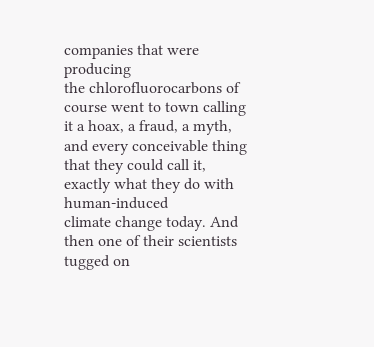companies that were producing
the chlorofluorocarbons of course went to town calling
it a hoax, a fraud, a myth, and every conceivable thing
that they could call it, exactly what they do with human-induced
climate change today. And then one of their scientists
tugged on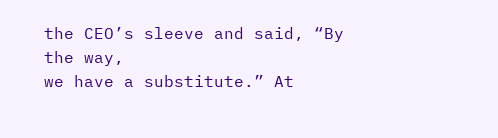the CEO’s sleeve and said, “By the way,
we have a substitute.” At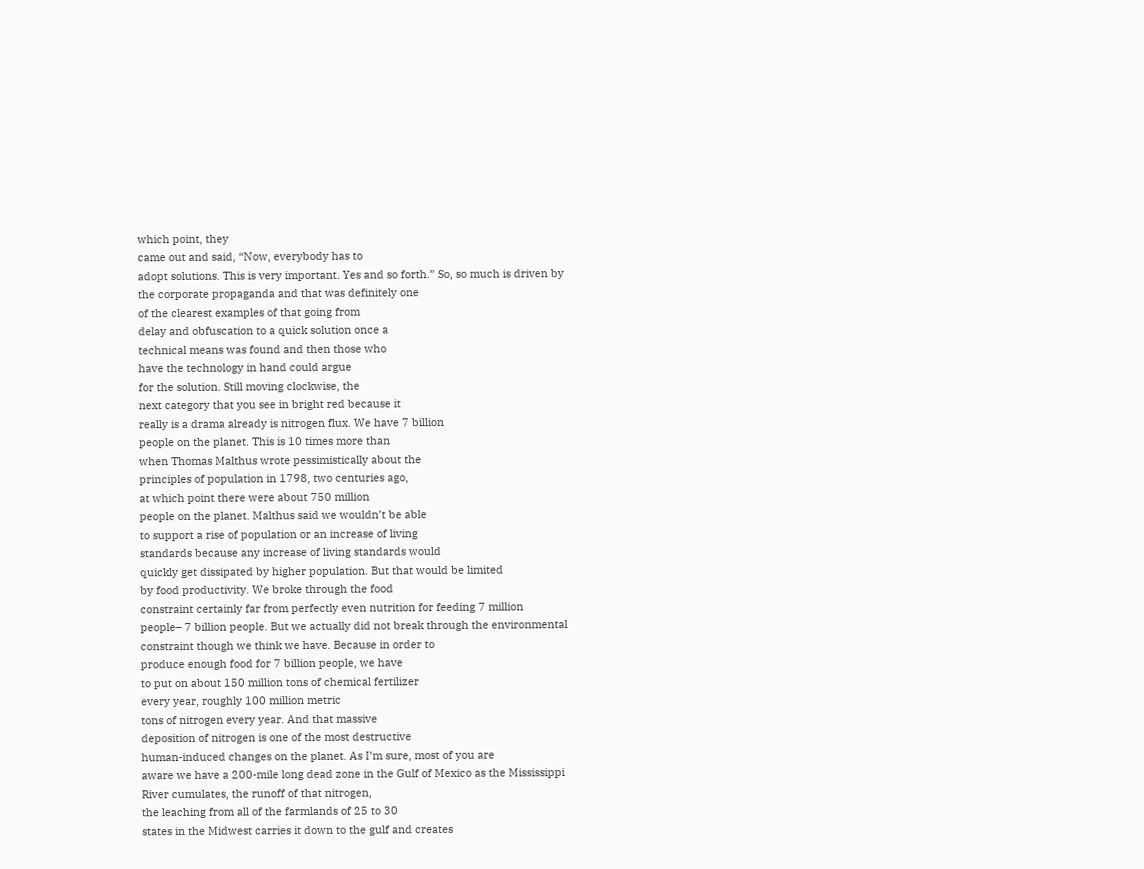which point, they
came out and said, “Now, everybody has to
adopt solutions. This is very important. Yes and so forth.” So, so much is driven by
the corporate propaganda and that was definitely one
of the clearest examples of that going from
delay and obfuscation to a quick solution once a
technical means was found and then those who
have the technology in hand could argue
for the solution. Still moving clockwise, the
next category that you see in bright red because it
really is a drama already is nitrogen flux. We have 7 billion
people on the planet. This is 10 times more than
when Thomas Malthus wrote pessimistically about the
principles of population in 1798, two centuries ago,
at which point there were about 750 million
people on the planet. Malthus said we wouldn’t be able
to support a rise of population or an increase of living
standards because any increase of living standards would
quickly get dissipated by higher population. But that would be limited
by food productivity. We broke through the food
constraint certainly far from perfectly even nutrition for feeding 7 million
people– 7 billion people. But we actually did not break through the environmental
constraint though we think we have. Because in order to
produce enough food for 7 billion people, we have
to put on about 150 million tons of chemical fertilizer
every year, roughly 100 million metric
tons of nitrogen every year. And that massive
deposition of nitrogen is one of the most destructive
human-induced changes on the planet. As I’m sure, most of you are
aware we have a 200-mile long dead zone in the Gulf of Mexico as the Mississippi
River cumulates, the runoff of that nitrogen,
the leaching from all of the farmlands of 25 to 30
states in the Midwest carries it down to the gulf and creates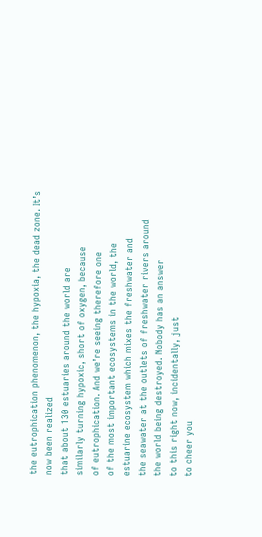the eutrophication phenomenon, the hypoxia, the dead zone. It’s now been realized
that about 130 estuaries around the world are
similarly turning hypoxic, short of oxygen, because
of eutrophication. And we’re seeing therefore one
of the most important ecosystems in the world, the
estuarine ecosystem which mixes the freshwater and
the seawater at the outlets of freshwater rivers around
the world being destroyed. Nobody has an answer
to this right now, incidentally, just
to cheer you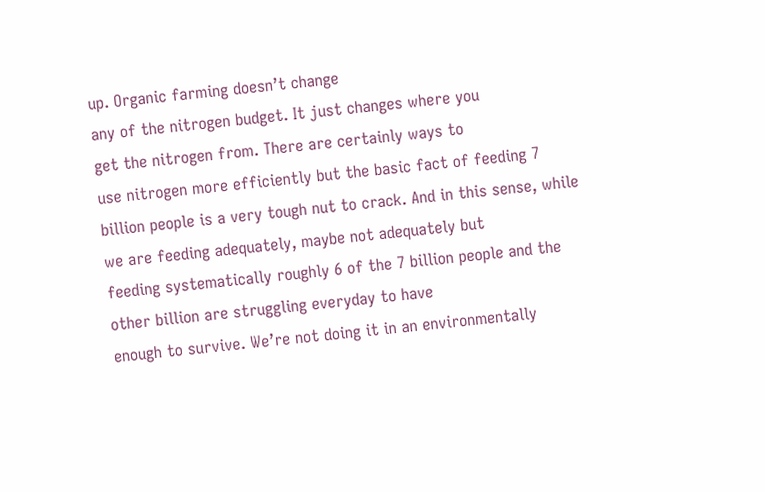up. Organic farming doesn’t change
any of the nitrogen budget. It just changes where you
get the nitrogen from. There are certainly ways to
use nitrogen more efficiently but the basic fact of feeding 7
billion people is a very tough nut to crack. And in this sense, while
we are feeding adequately, maybe not adequately but
feeding systematically roughly 6 of the 7 billion people and the
other billion are struggling everyday to have
enough to survive. We’re not doing it in an environmentally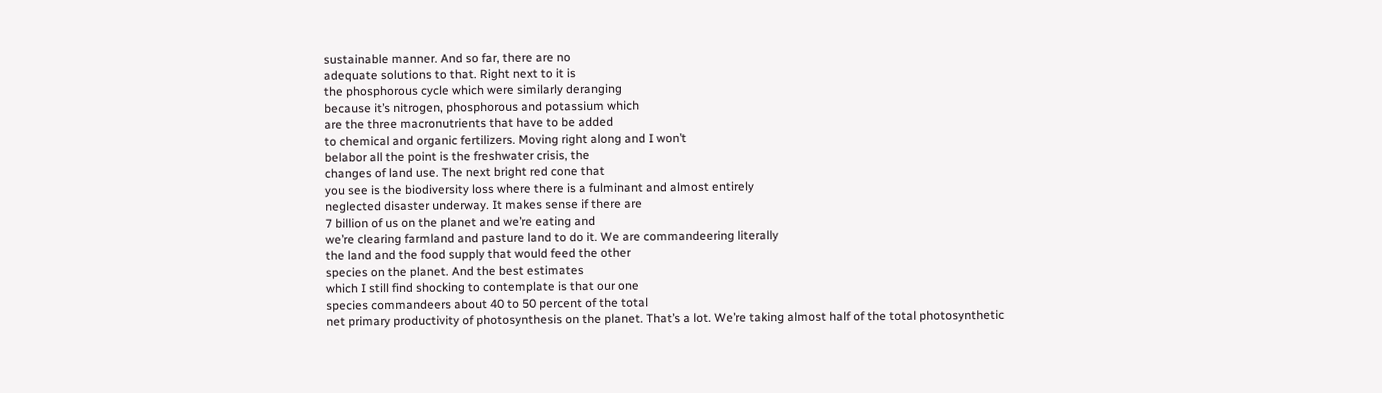sustainable manner. And so far, there are no
adequate solutions to that. Right next to it is
the phosphorous cycle which were similarly deranging
because it’s nitrogen, phosphorous and potassium which
are the three macronutrients that have to be added
to chemical and organic fertilizers. Moving right along and I won’t
belabor all the point is the freshwater crisis, the
changes of land use. The next bright red cone that
you see is the biodiversity loss where there is a fulminant and almost entirely
neglected disaster underway. It makes sense if there are
7 billion of us on the planet and we’re eating and
we’re clearing farmland and pasture land to do it. We are commandeering literally
the land and the food supply that would feed the other
species on the planet. And the best estimates
which I still find shocking to contemplate is that our one
species commandeers about 40 to 50 percent of the total
net primary productivity of photosynthesis on the planet. That’s a lot. We’re taking almost half of the total photosynthetic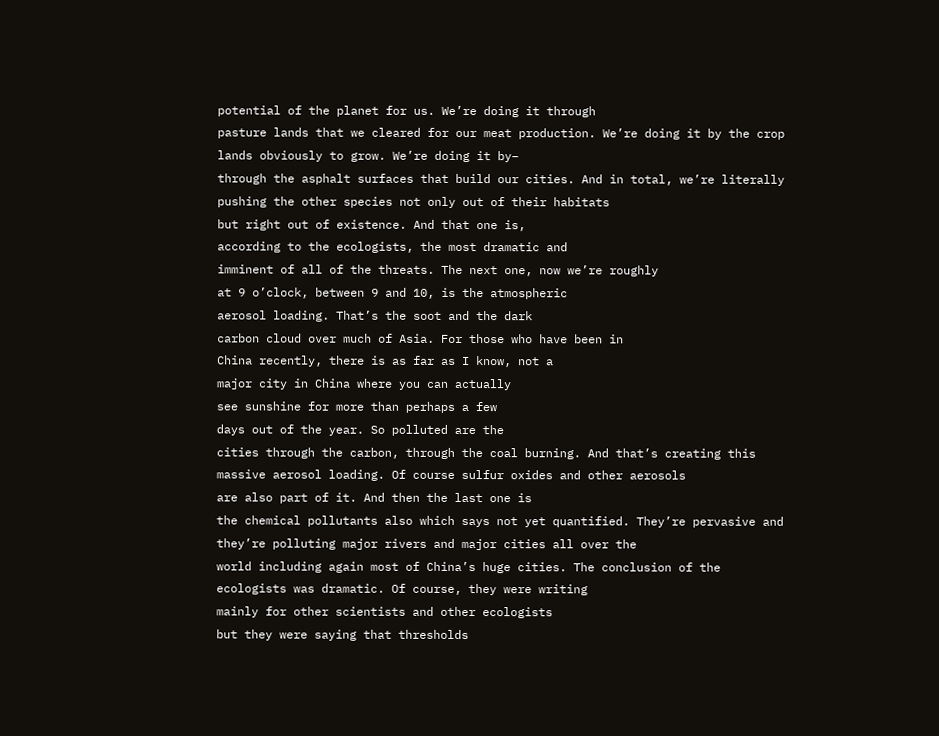potential of the planet for us. We’re doing it through
pasture lands that we cleared for our meat production. We’re doing it by the crop
lands obviously to grow. We’re doing it by–
through the asphalt surfaces that build our cities. And in total, we’re literally
pushing the other species not only out of their habitats
but right out of existence. And that one is,
according to the ecologists, the most dramatic and
imminent of all of the threats. The next one, now we’re roughly
at 9 o’clock, between 9 and 10, is the atmospheric
aerosol loading. That’s the soot and the dark
carbon cloud over much of Asia. For those who have been in
China recently, there is as far as I know, not a
major city in China where you can actually
see sunshine for more than perhaps a few
days out of the year. So polluted are the
cities through the carbon, through the coal burning. And that’s creating this
massive aerosol loading. Of course sulfur oxides and other aerosols
are also part of it. And then the last one is
the chemical pollutants also which says not yet quantified. They’re pervasive and
they’re polluting major rivers and major cities all over the
world including again most of China’s huge cities. The conclusion of the
ecologists was dramatic. Of course, they were writing
mainly for other scientists and other ecologists
but they were saying that thresholds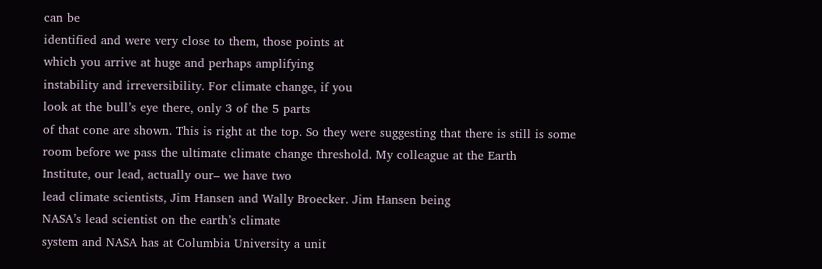can be
identified and were very close to them, those points at
which you arrive at huge and perhaps amplifying
instability and irreversibility. For climate change, if you
look at the bull’s eye there, only 3 of the 5 parts
of that cone are shown. This is right at the top. So they were suggesting that there is still is some
room before we pass the ultimate climate change threshold. My colleague at the Earth
Institute, our lead, actually our– we have two
lead climate scientists, Jim Hansen and Wally Broecker. Jim Hansen being
NASA’s lead scientist on the earth’s climate
system and NASA has at Columbia University a unit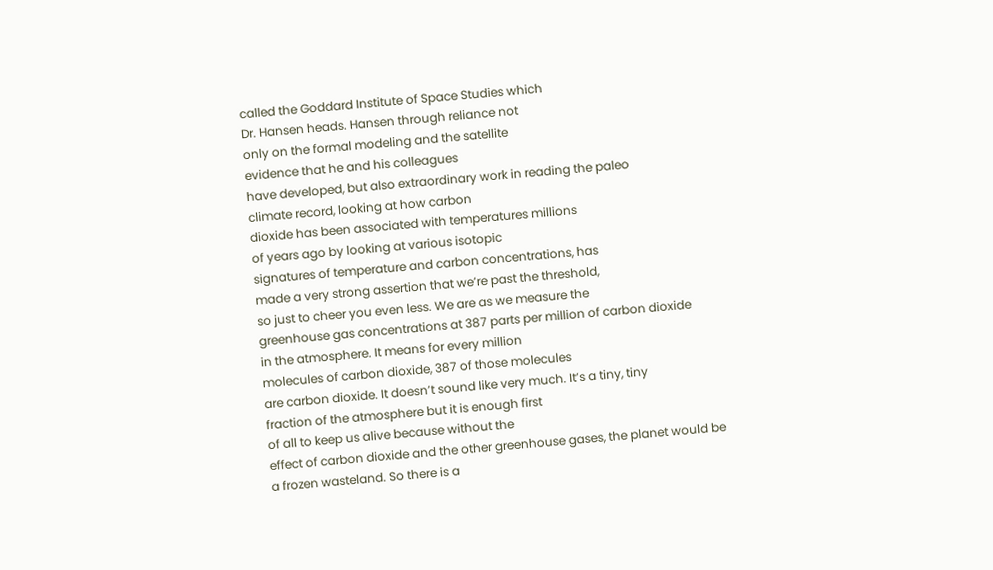called the Goddard Institute of Space Studies which
Dr. Hansen heads. Hansen through reliance not
only on the formal modeling and the satellite
evidence that he and his colleagues
have developed, but also extraordinary work in reading the paleo
climate record, looking at how carbon
dioxide has been associated with temperatures millions
of years ago by looking at various isotopic
signatures of temperature and carbon concentrations, has
made a very strong assertion that we’re past the threshold,
so just to cheer you even less. We are as we measure the
greenhouse gas concentrations at 387 parts per million of carbon dioxide
in the atmosphere. It means for every million
molecules of carbon dioxide, 387 of those molecules
are carbon dioxide. It doesn’t sound like very much. It’s a tiny, tiny
fraction of the atmosphere but it is enough first
of all to keep us alive because without the
effect of carbon dioxide and the other greenhouse gases, the planet would be
a frozen wasteland. So there is a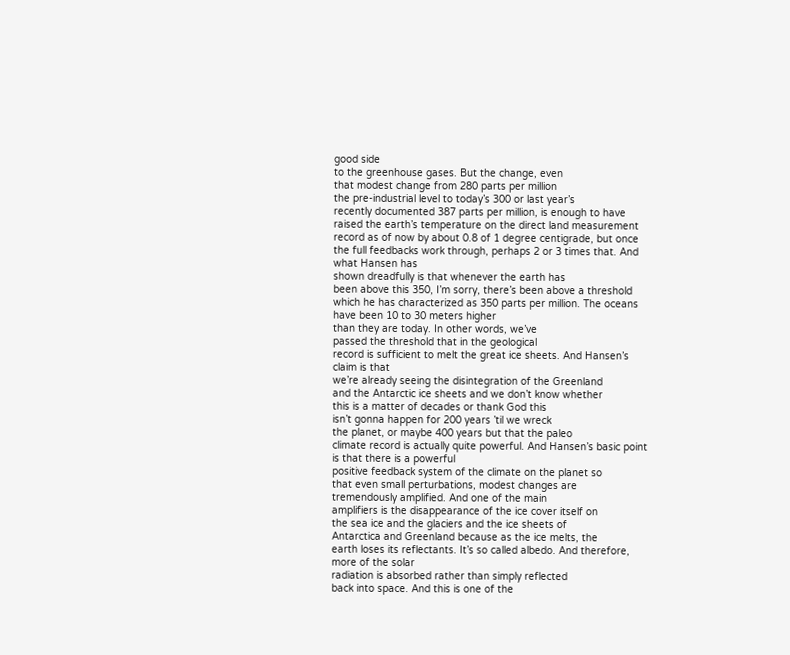good side
to the greenhouse gases. But the change, even
that modest change from 280 parts per million
the pre-industrial level to today’s 300 or last year’s
recently documented 387 parts per million, is enough to have
raised the earth’s temperature on the direct land measurement
record as of now by about 0.8 of 1 degree centigrade, but once
the full feedbacks work through, perhaps 2 or 3 times that. And what Hansen has
shown dreadfully is that whenever the earth has
been above this 350, I’m sorry, there’s been above a threshold
which he has characterized as 350 parts per million. The oceans have been 10 to 30 meters higher
than they are today. In other words, we’ve
passed the threshold that in the geological
record is sufficient to melt the great ice sheets. And Hansen’s claim is that
we’re already seeing the disintegration of the Greenland
and the Antarctic ice sheets and we don’t know whether
this is a matter of decades or thank God this
isn’t gonna happen for 200 years ’til we wreck
the planet, or maybe 400 years but that the paleo
climate record is actually quite powerful. And Hansen’s basic point is that there is a powerful
positive feedback system of the climate on the planet so
that even small perturbations, modest changes are
tremendously amplified. And one of the main
amplifiers is the disappearance of the ice cover itself on
the sea ice and the glaciers and the ice sheets of
Antarctica and Greenland because as the ice melts, the
earth loses its reflectants. It’s so called albedo. And therefore, more of the solar
radiation is absorbed rather than simply reflected
back into space. And this is one of the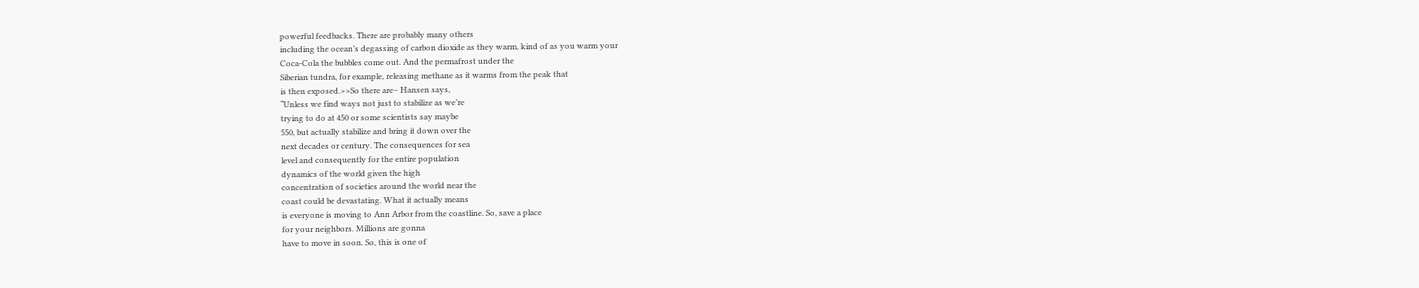powerful feedbacks. There are probably many others
including the ocean’s degassing of carbon dioxide as they warm, kind of as you warm your
Coca-Cola the bubbles come out. And the permafrost under the
Siberian tundra, for example, releasing methane as it warms from the peak that
is then exposed.>>So there are– Hansen says,
“Unless we find ways not just to stabilize as we’re
trying to do at 450 or some scientists say maybe
550, but actually stabilize and bring it down over the
next decades or century. The consequences for sea
level and consequently for the entire population
dynamics of the world given the high
concentration of societies around the world near the
coast could be devastating. What it actually means
is everyone is moving to Ann Arbor from the coastline. So, save a place
for your neighbors. Millions are gonna
have to move in soon. So, this is one of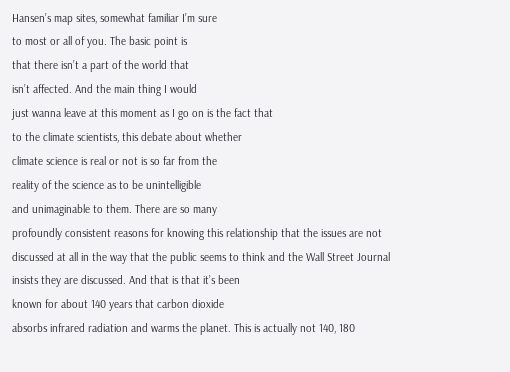Hansen’s map sites, somewhat familiar I’m sure
to most or all of you. The basic point is
that there isn’t a part of the world that
isn’t affected. And the main thing I would
just wanna leave at this moment as I go on is the fact that
to the climate scientists, this debate about whether
climate science is real or not is so far from the
reality of the science as to be unintelligible
and unimaginable to them. There are so many
profoundly consistent reasons for knowing this relationship that the issues are not
discussed at all in the way that the public seems to think and the Wall Street Journal
insists they are discussed. And that is that it’s been
known for about 140 years that carbon dioxide
absorbs infrared radiation and warms the planet. This is actually not 140, 180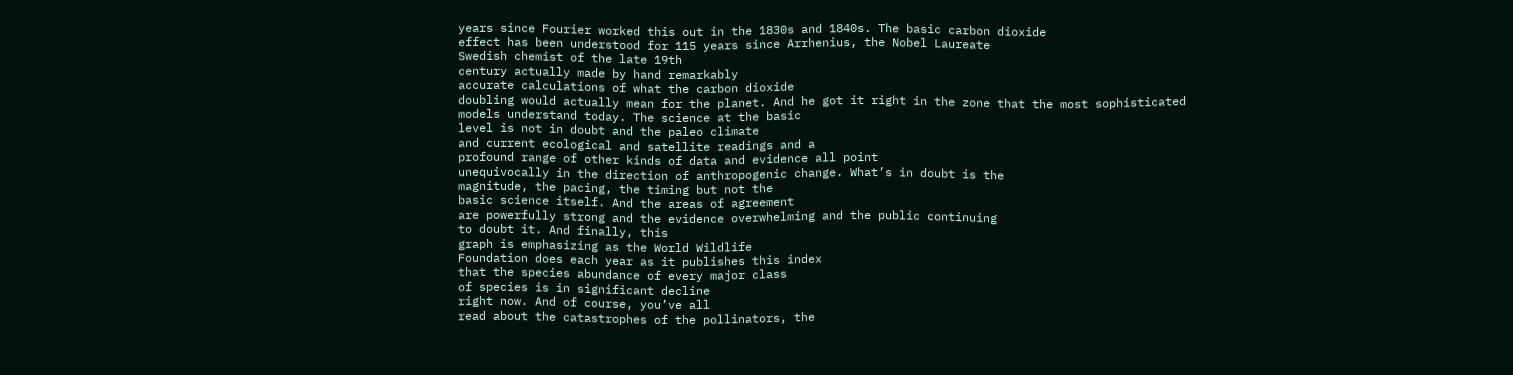years since Fourier worked this out in the 1830s and 1840s. The basic carbon dioxide
effect has been understood for 115 years since Arrhenius, the Nobel Laureate
Swedish chemist of the late 19th
century actually made by hand remarkably
accurate calculations of what the carbon dioxide
doubling would actually mean for the planet. And he got it right in the zone that the most sophisticated
models understand today. The science at the basic
level is not in doubt and the paleo climate
and current ecological and satellite readings and a
profound range of other kinds of data and evidence all point
unequivocally in the direction of anthropogenic change. What’s in doubt is the
magnitude, the pacing, the timing but not the
basic science itself. And the areas of agreement
are powerfully strong and the evidence overwhelming and the public continuing
to doubt it. And finally, this
graph is emphasizing as the World Wildlife
Foundation does each year as it publishes this index
that the species abundance of every major class
of species is in significant decline
right now. And of course, you’ve all
read about the catastrophes of the pollinators, the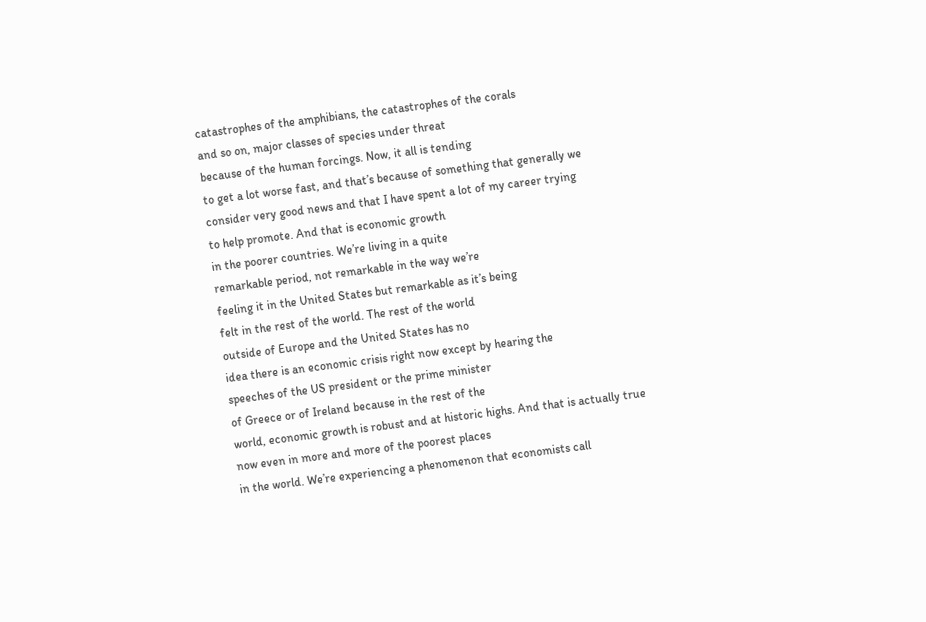catastrophes of the amphibians, the catastrophes of the corals
and so on, major classes of species under threat
because of the human forcings. Now, it all is tending
to get a lot worse fast, and that’s because of something that generally we
consider very good news and that I have spent a lot of my career trying
to help promote. And that is economic growth
in the poorer countries. We’re living in a quite
remarkable period, not remarkable in the way we’re
feeling it in the United States but remarkable as it’s being
felt in the rest of the world. The rest of the world
outside of Europe and the United States has no
idea there is an economic crisis right now except by hearing the
speeches of the US president or the prime minister
of Greece or of Ireland because in the rest of the
world, economic growth is robust and at historic highs. And that is actually true
now even in more and more of the poorest places
in the world. We’re experiencing a phenomenon that economists call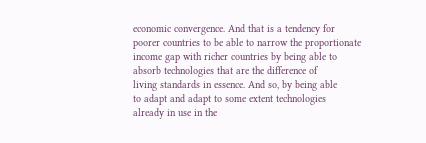economic convergence. And that is a tendency for
poorer countries to be able to narrow the proportionate
income gap with richer countries by being able to
absorb technologies that are the difference of
living standards in essence. And so, by being able
to adapt and adapt to some extent technologies
already in use in the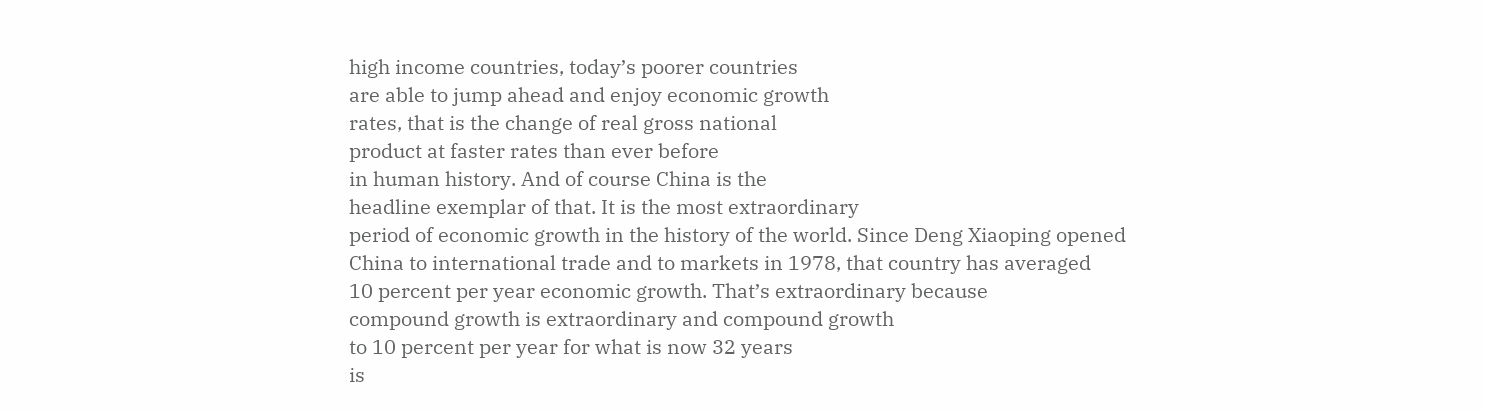high income countries, today’s poorer countries
are able to jump ahead and enjoy economic growth
rates, that is the change of real gross national
product at faster rates than ever before
in human history. And of course China is the
headline exemplar of that. It is the most extraordinary
period of economic growth in the history of the world. Since Deng Xiaoping opened
China to international trade and to markets in 1978, that country has averaged
10 percent per year economic growth. That’s extraordinary because
compound growth is extraordinary and compound growth
to 10 percent per year for what is now 32 years
is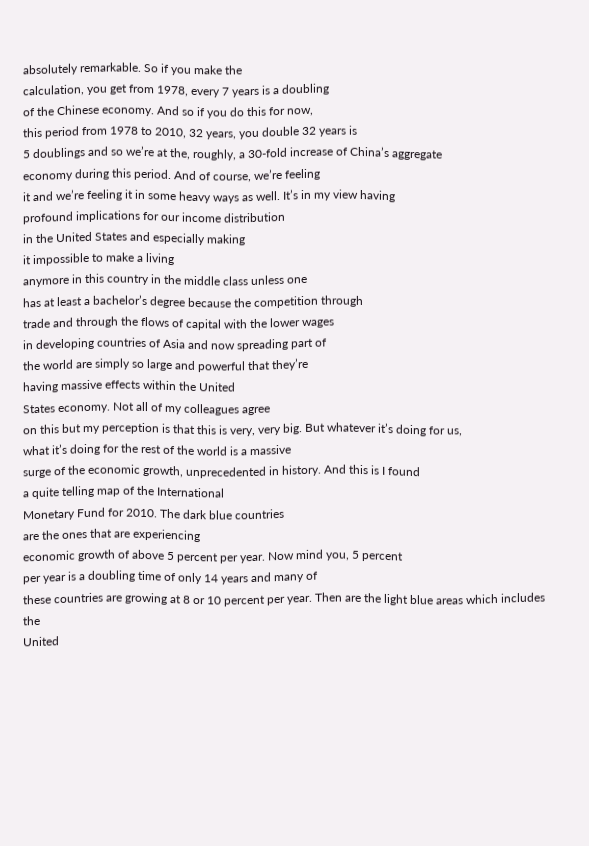absolutely remarkable. So if you make the
calculation, you get from 1978, every 7 years is a doubling
of the Chinese economy. And so if you do this for now,
this period from 1978 to 2010, 32 years, you double 32 years is
5 doublings and so we’re at the, roughly, a 30-fold increase of China’s aggregate
economy during this period. And of course, we’re feeling
it and we’re feeling it in some heavy ways as well. It’s in my view having
profound implications for our income distribution
in the United States and especially making
it impossible to make a living
anymore in this country in the middle class unless one
has at least a bachelor’s degree because the competition through
trade and through the flows of capital with the lower wages
in developing countries of Asia and now spreading part of
the world are simply so large and powerful that they’re
having massive effects within the United
States economy. Not all of my colleagues agree
on this but my perception is that this is very, very big. But whatever it’s doing for us,
what it’s doing for the rest of the world is a massive
surge of the economic growth, unprecedented in history. And this is I found
a quite telling map of the International
Monetary Fund for 2010. The dark blue countries
are the ones that are experiencing
economic growth of above 5 percent per year. Now mind you, 5 percent
per year is a doubling time of only 14 years and many of
these countries are growing at 8 or 10 percent per year. Then are the light blue areas which includes the
United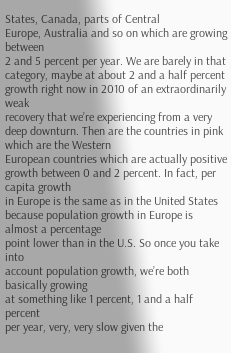States, Canada, parts of Central
Europe, Australia and so on which are growing between
2 and 5 percent per year. We are barely in that
category, maybe at about 2 and a half percent
growth right now in 2010 of an extraordinarily weak
recovery that we’re experiencing from a very deep downturn. Then are the countries in pink which are the Western
European countries which are actually positive
growth between 0 and 2 percent. In fact, per capita growth
in Europe is the same as in the United States
because population growth in Europe is almost a percentage
point lower than in the U.S. So once you take into
account population growth, we’re both basically growing
at something like 1 percent, 1 and a half percent
per year, very, very slow given the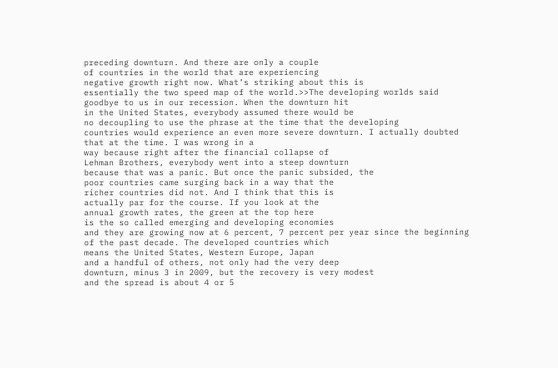preceding downturn. And there are only a couple
of countries in the world that are experiencing
negative growth right now. What’s striking about this is
essentially the two speed map of the world.>>The developing worlds said
goodbye to us in our recession. When the downturn hit
in the United States, everybody assumed there would be
no decoupling to use the phrase at the time that the developing
countries would experience an even more severe downturn. I actually doubted
that at the time. I was wrong in a
way because right after the financial collapse of
Lehman Brothers, everybody went into a steep downturn
because that was a panic. But once the panic subsided, the
poor countries came surging back in a way that the
richer countries did not. And I think that this is
actually par for the course. If you look at the
annual growth rates, the green at the top here
is the so called emerging and developing economies
and they are growing now at 6 percent, 7 percent per year since the beginning
of the past decade. The developed countries which
means the United States, Western Europe, Japan
and a handful of others, not only had the very deep
downturn, minus 3 in 2009, but the recovery is very modest
and the spread is about 4 or 5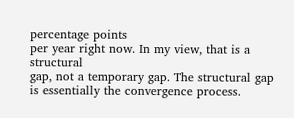percentage points
per year right now. In my view, that is a structural
gap, not a temporary gap. The structural gap
is essentially the convergence process.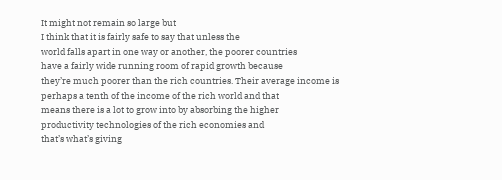It might not remain so large but
I think that it is fairly safe to say that unless the
world falls apart in one way or another, the poorer countries
have a fairly wide running room of rapid growth because
they’re much poorer than the rich countries. Their average income is
perhaps a tenth of the income of the rich world and that
means there is a lot to grow into by absorbing the higher
productivity technologies of the rich economies and
that’s what’s giving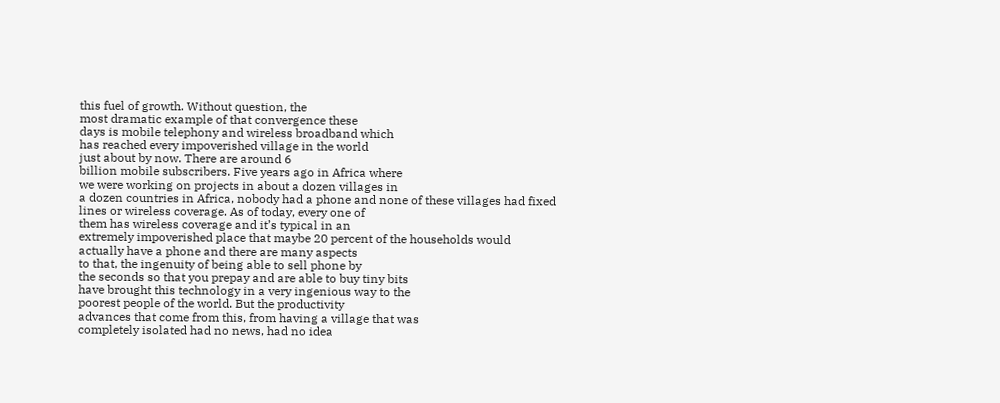this fuel of growth. Without question, the
most dramatic example of that convergence these
days is mobile telephony and wireless broadband which
has reached every impoverished village in the world
just about by now. There are around 6
billion mobile subscribers. Five years ago in Africa where
we were working on projects in about a dozen villages in
a dozen countries in Africa, nobody had a phone and none of these villages had fixed
lines or wireless coverage. As of today, every one of
them has wireless coverage and it’s typical in an
extremely impoverished place that maybe 20 percent of the households would
actually have a phone and there are many aspects
to that, the ingenuity of being able to sell phone by
the seconds so that you prepay and are able to buy tiny bits
have brought this technology in a very ingenious way to the
poorest people of the world. But the productivity
advances that come from this, from having a village that was
completely isolated had no news, had no idea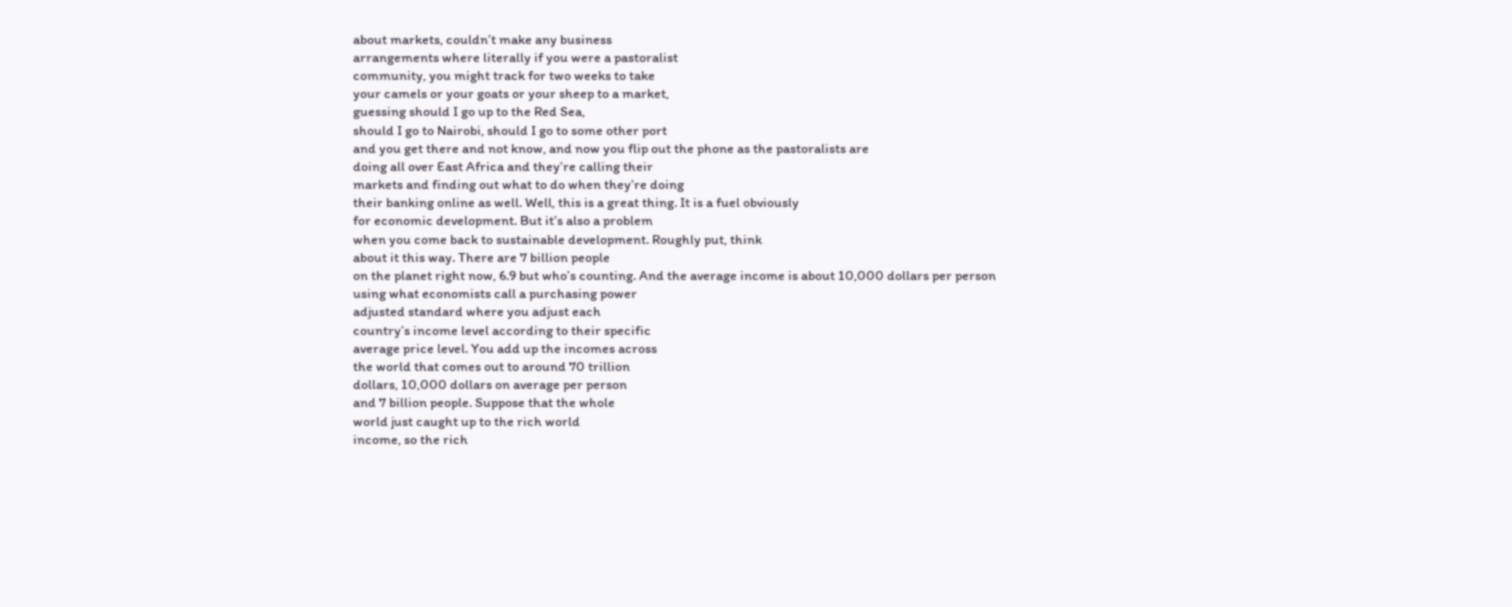about markets, couldn’t make any business
arrangements where literally if you were a pastoralist
community, you might track for two weeks to take
your camels or your goats or your sheep to a market,
guessing should I go up to the Red Sea,
should I go to Nairobi, should I go to some other port
and you get there and not know, and now you flip out the phone as the pastoralists are
doing all over East Africa and they’re calling their
markets and finding out what to do when they’re doing
their banking online as well. Well, this is a great thing. It is a fuel obviously
for economic development. But it’s also a problem
when you come back to sustainable development. Roughly put, think
about it this way. There are 7 billion people
on the planet right now, 6.9 but who’s counting. And the average income is about 10,000 dollars per person
using what economists call a purchasing power
adjusted standard where you adjust each
country’s income level according to their specific
average price level. You add up the incomes across
the world that comes out to around 70 trillion
dollars, 10,000 dollars on average per person
and 7 billion people. Suppose that the whole
world just caught up to the rich world
income, so the rich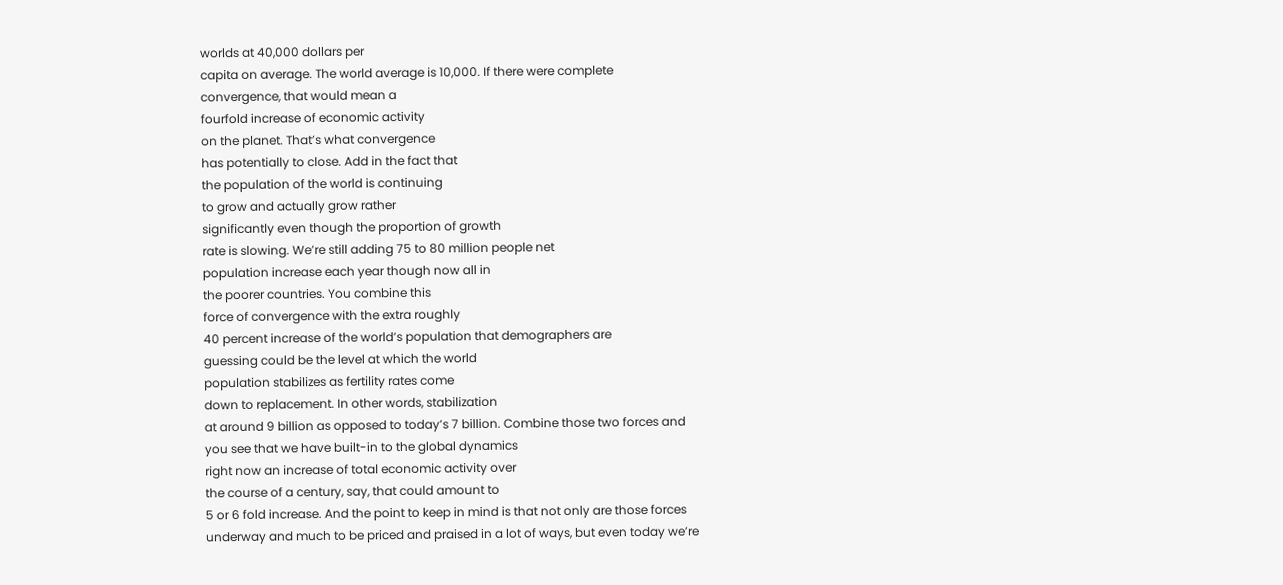worlds at 40,000 dollars per
capita on average. The world average is 10,000. If there were complete
convergence, that would mean a
fourfold increase of economic activity
on the planet. That’s what convergence
has potentially to close. Add in the fact that
the population of the world is continuing
to grow and actually grow rather
significantly even though the proportion of growth
rate is slowing. We’re still adding 75 to 80 million people net
population increase each year though now all in
the poorer countries. You combine this
force of convergence with the extra roughly
40 percent increase of the world’s population that demographers are
guessing could be the level at which the world
population stabilizes as fertility rates come
down to replacement. In other words, stabilization
at around 9 billion as opposed to today’s 7 billion. Combine those two forces and
you see that we have built-in to the global dynamics
right now an increase of total economic activity over
the course of a century, say, that could amount to
5 or 6 fold increase. And the point to keep in mind is that not only are those forces
underway and much to be priced and praised in a lot of ways, but even today we’re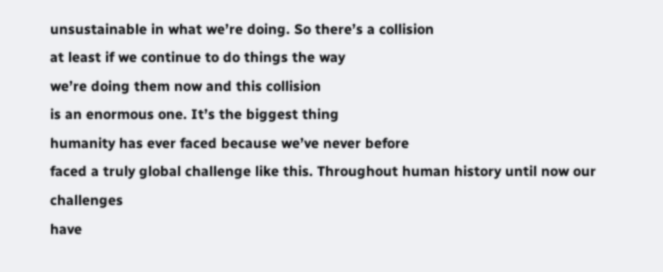unsustainable in what we’re doing. So there’s a collision
at least if we continue to do things the way
we’re doing them now and this collision
is an enormous one. It’s the biggest thing
humanity has ever faced because we’ve never before
faced a truly global challenge like this. Throughout human history until now our challenges
have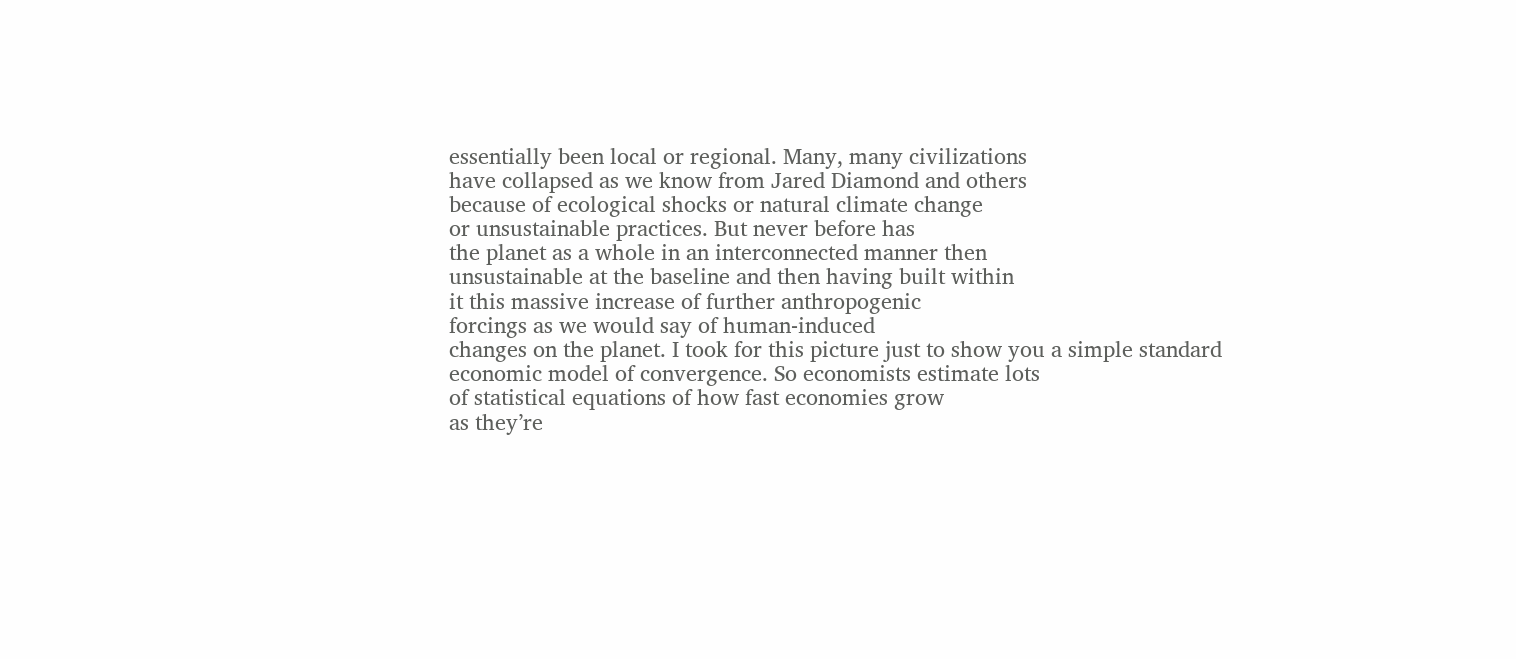essentially been local or regional. Many, many civilizations
have collapsed as we know from Jared Diamond and others
because of ecological shocks or natural climate change
or unsustainable practices. But never before has
the planet as a whole in an interconnected manner then
unsustainable at the baseline and then having built within
it this massive increase of further anthropogenic
forcings as we would say of human-induced
changes on the planet. I took for this picture just to show you a simple standard
economic model of convergence. So economists estimate lots
of statistical equations of how fast economies grow
as they’re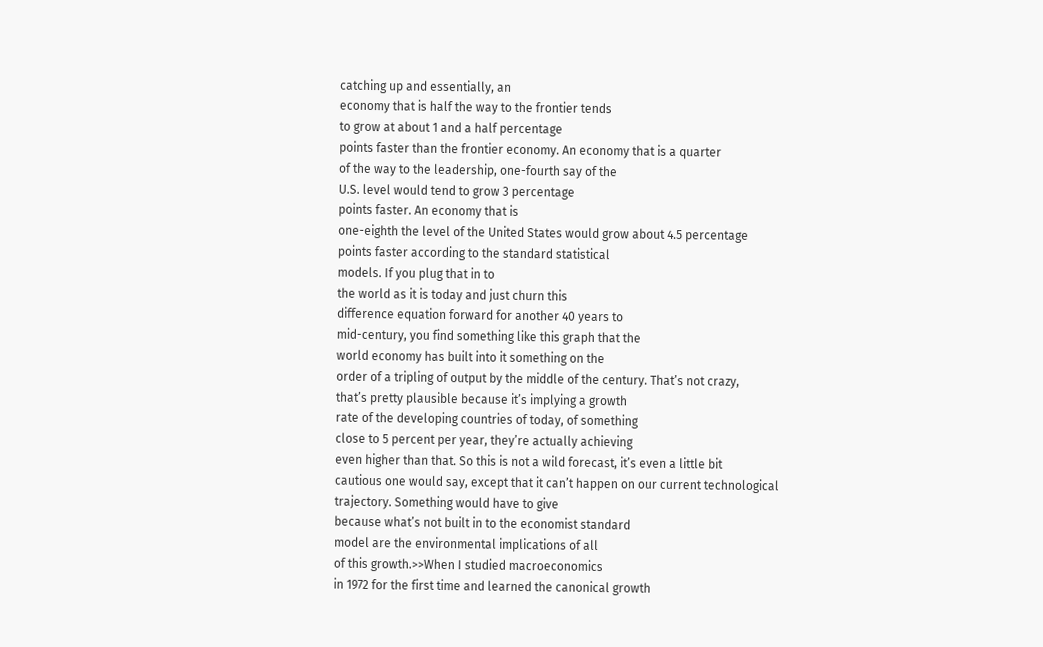catching up and essentially, an
economy that is half the way to the frontier tends
to grow at about 1 and a half percentage
points faster than the frontier economy. An economy that is a quarter
of the way to the leadership, one-fourth say of the
U.S. level would tend to grow 3 percentage
points faster. An economy that is
one-eighth the level of the United States would grow about 4.5 percentage
points faster according to the standard statistical
models. If you plug that in to
the world as it is today and just churn this
difference equation forward for another 40 years to
mid-century, you find something like this graph that the
world economy has built into it something on the
order of a tripling of output by the middle of the century. That’s not crazy,
that’s pretty plausible because it’s implying a growth
rate of the developing countries of today, of something
close to 5 percent per year, they’re actually achieving
even higher than that. So this is not a wild forecast, it’s even a little bit
cautious one would say, except that it can’t happen on our current technological
trajectory. Something would have to give
because what’s not built in to the economist standard
model are the environmental implications of all
of this growth.>>When I studied macroeconomics
in 1972 for the first time and learned the canonical growth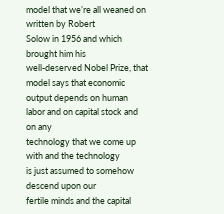model that we’re all weaned on written by Robert
Solow in 1956 and which brought him his
well-deserved Nobel Prize, that model says that economic
output depends on human labor and on capital stock and on any
technology that we come up with and the technology
is just assumed to somehow descend upon our
fertile minds and the capital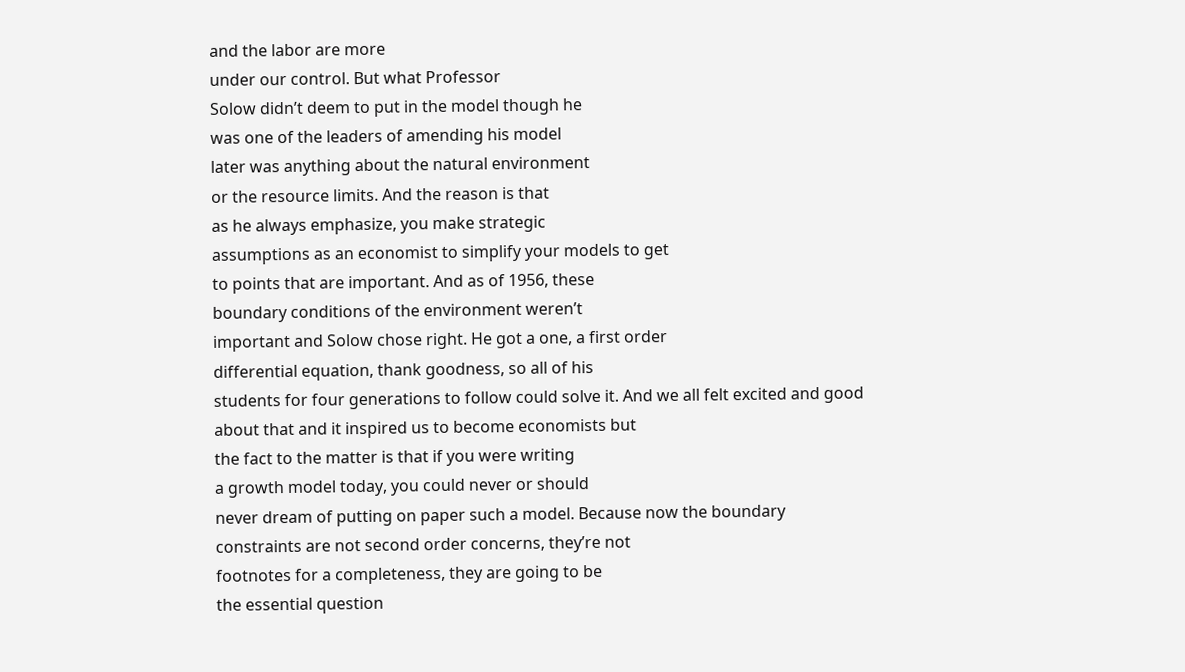and the labor are more
under our control. But what Professor
Solow didn’t deem to put in the model though he
was one of the leaders of amending his model
later was anything about the natural environment
or the resource limits. And the reason is that
as he always emphasize, you make strategic
assumptions as an economist to simplify your models to get
to points that are important. And as of 1956, these
boundary conditions of the environment weren’t
important and Solow chose right. He got a one, a first order
differential equation, thank goodness, so all of his
students for four generations to follow could solve it. And we all felt excited and good
about that and it inspired us to become economists but
the fact to the matter is that if you were writing
a growth model today, you could never or should
never dream of putting on paper such a model. Because now the boundary
constraints are not second order concerns, they’re not
footnotes for a completeness, they are going to be
the essential question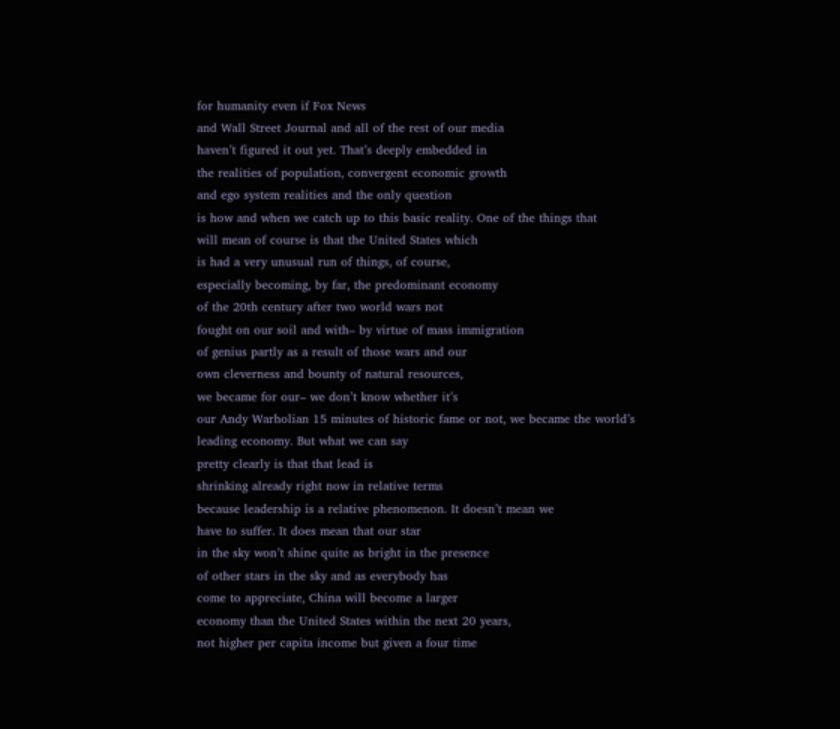for humanity even if Fox News
and Wall Street Journal and all of the rest of our media
haven’t figured it out yet. That’s deeply embedded in
the realities of population, convergent economic growth
and ego system realities and the only question
is how and when we catch up to this basic reality. One of the things that
will mean of course is that the United States which
is had a very unusual run of things, of course,
especially becoming, by far, the predominant economy
of the 20th century after two world wars not
fought on our soil and with– by virtue of mass immigration
of genius partly as a result of those wars and our
own cleverness and bounty of natural resources,
we became for our– we don’t know whether it’s
our Andy Warholian 15 minutes of historic fame or not, we became the world’s
leading economy. But what we can say
pretty clearly is that that lead is
shrinking already right now in relative terms
because leadership is a relative phenomenon. It doesn’t mean we
have to suffer. It does mean that our star
in the sky won’t shine quite as bright in the presence
of other stars in the sky and as everybody has
come to appreciate, China will become a larger
economy than the United States within the next 20 years,
not higher per capita income but given a four time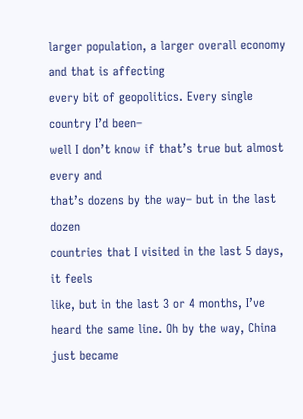larger population, a larger overall economy and that is affecting
every bit of geopolitics. Every single country I’d been–
well I don’t know if that’s true but almost every and
that’s dozens by the way– but in the last dozen
countries that I visited in the last 5 days, it feels
like, but in the last 3 or 4 months, I’ve
heard the same line. Oh by the way, China just became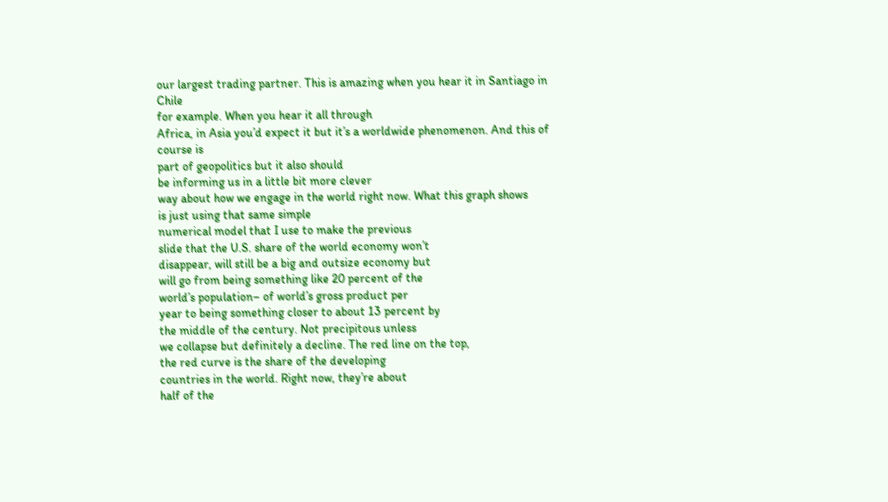our largest trading partner. This is amazing when you hear it in Santiago in Chile
for example. When you hear it all through
Africa, in Asia you’d expect it but it’s a worldwide phenomenon. And this of course is
part of geopolitics but it also should
be informing us in a little bit more clever
way about how we engage in the world right now. What this graph shows
is just using that same simple
numerical model that I use to make the previous
slide that the U.S. share of the world economy won’t
disappear, will still be a big and outsize economy but
will go from being something like 20 percent of the
world’s population– of world’s gross product per
year to being something closer to about 13 percent by
the middle of the century. Not precipitous unless
we collapse but definitely a decline. The red line on the top,
the red curve is the share of the developing
countries in the world. Right now, they’re about
half of the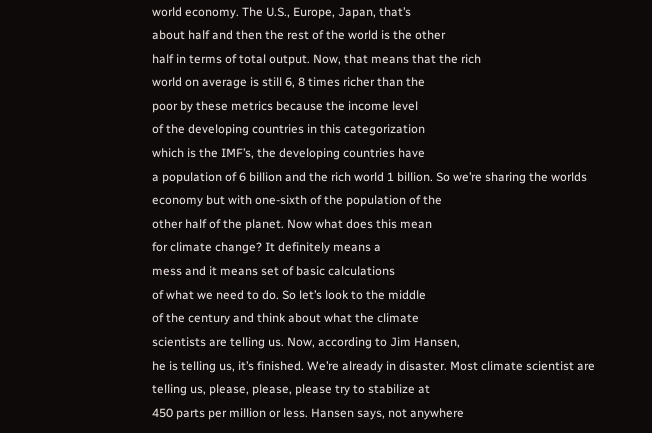world economy. The U.S., Europe, Japan, that’s
about half and then the rest of the world is the other
half in terms of total output. Now, that means that the rich
world on average is still 6, 8 times richer than the
poor by these metrics because the income level
of the developing countries in this categorization
which is the IMF’s, the developing countries have
a population of 6 billion and the rich world 1 billion. So we’re sharing the worlds
economy but with one-sixth of the population of the
other half of the planet. Now what does this mean
for climate change? It definitely means a
mess and it means set of basic calculations
of what we need to do. So let’s look to the middle
of the century and think about what the climate
scientists are telling us. Now, according to Jim Hansen,
he is telling us, it’s finished. We’re already in disaster. Most climate scientist are
telling us, please, please, please try to stabilize at
450 parts per million or less. Hansen says, not anywhere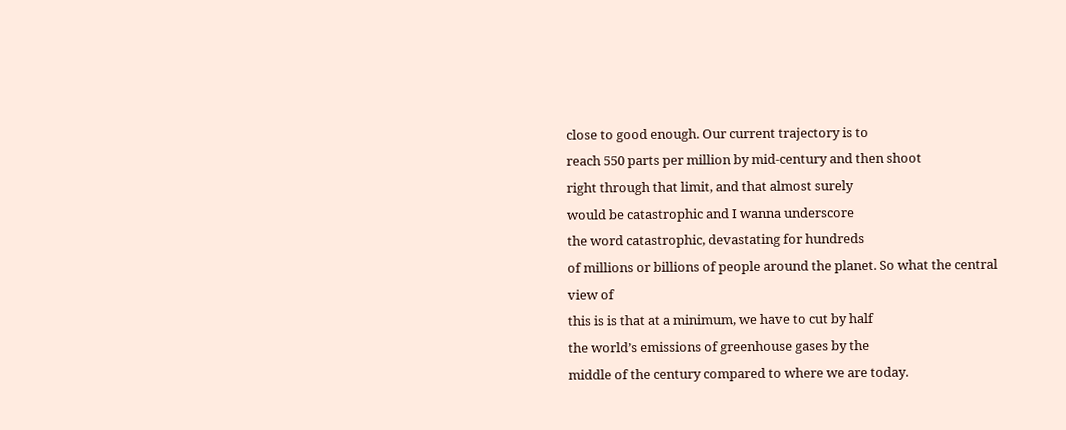close to good enough. Our current trajectory is to
reach 550 parts per million by mid-century and then shoot
right through that limit, and that almost surely
would be catastrophic and I wanna underscore
the word catastrophic, devastating for hundreds
of millions or billions of people around the planet. So what the central view of
this is is that at a minimum, we have to cut by half
the world’s emissions of greenhouse gases by the
middle of the century compared to where we are today.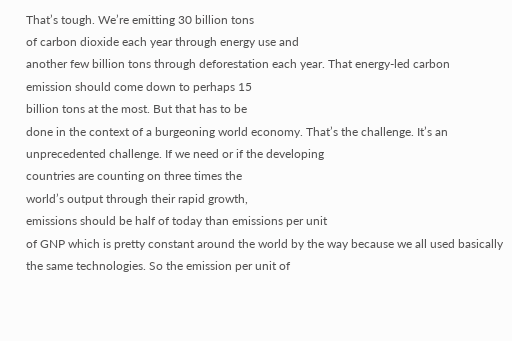That’s tough. We’re emitting 30 billion tons
of carbon dioxide each year through energy use and
another few billion tons through deforestation each year. That energy-led carbon
emission should come down to perhaps 15
billion tons at the most. But that has to be
done in the context of a burgeoning world economy. That’s the challenge. It’s an unprecedented challenge. If we need or if the developing
countries are counting on three times the
world’s output through their rapid growth,
emissions should be half of today than emissions per unit
of GNP which is pretty constant around the world by the way because we all used basically
the same technologies. So the emission per unit of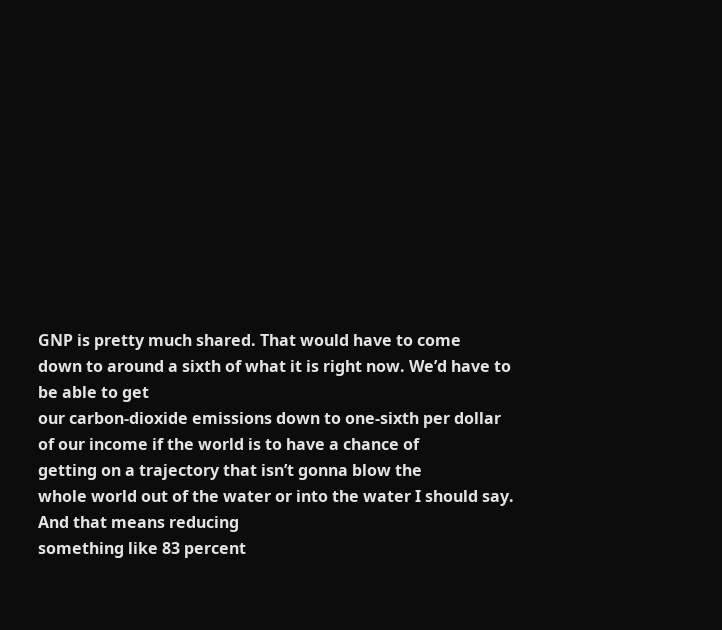GNP is pretty much shared. That would have to come
down to around a sixth of what it is right now. We’d have to be able to get
our carbon-dioxide emissions down to one-sixth per dollar
of our income if the world is to have a chance of
getting on a trajectory that isn’t gonna blow the
whole world out of the water or into the water I should say. And that means reducing
something like 83 percent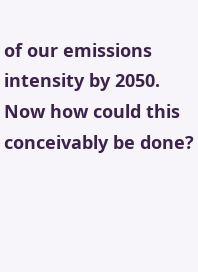of our emissions
intensity by 2050. Now how could this
conceivably be done?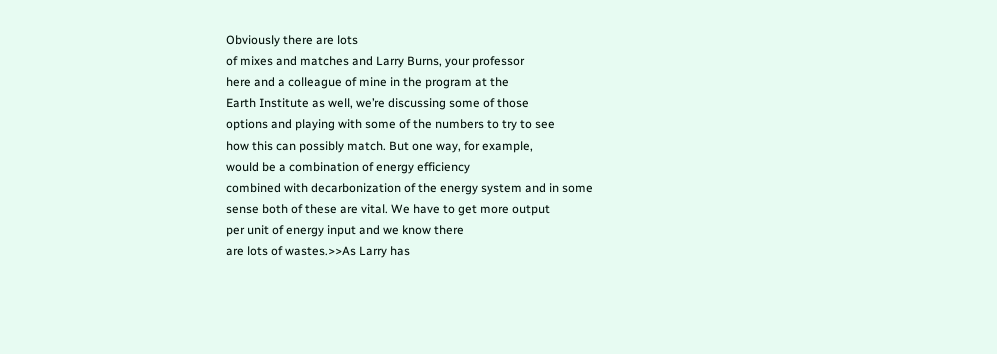Obviously there are lots
of mixes and matches and Larry Burns, your professor
here and a colleague of mine in the program at the
Earth Institute as well, we’re discussing some of those
options and playing with some of the numbers to try to see
how this can possibly match. But one way, for example,
would be a combination of energy efficiency
combined with decarbonization of the energy system and in some
sense both of these are vital. We have to get more output
per unit of energy input and we know there
are lots of wastes.>>As Larry has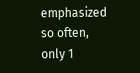emphasized
so often, only 1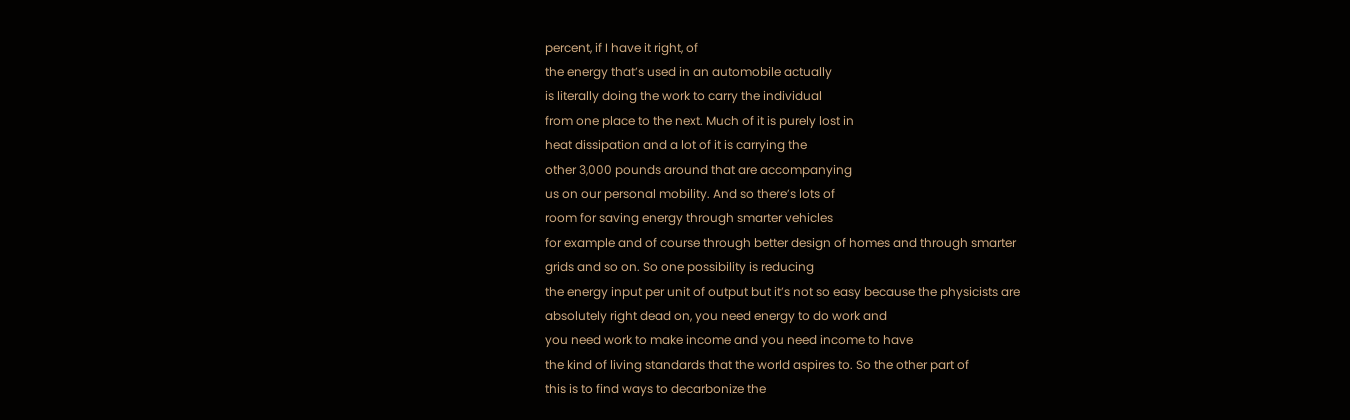percent, if I have it right, of
the energy that’s used in an automobile actually
is literally doing the work to carry the individual
from one place to the next. Much of it is purely lost in
heat dissipation and a lot of it is carrying the
other 3,000 pounds around that are accompanying
us on our personal mobility. And so there’s lots of
room for saving energy through smarter vehicles
for example and of course through better design of homes and through smarter
grids and so on. So one possibility is reducing
the energy input per unit of output but it’s not so easy because the physicists are
absolutely right dead on, you need energy to do work and
you need work to make income and you need income to have
the kind of living standards that the world aspires to. So the other part of
this is to find ways to decarbonize the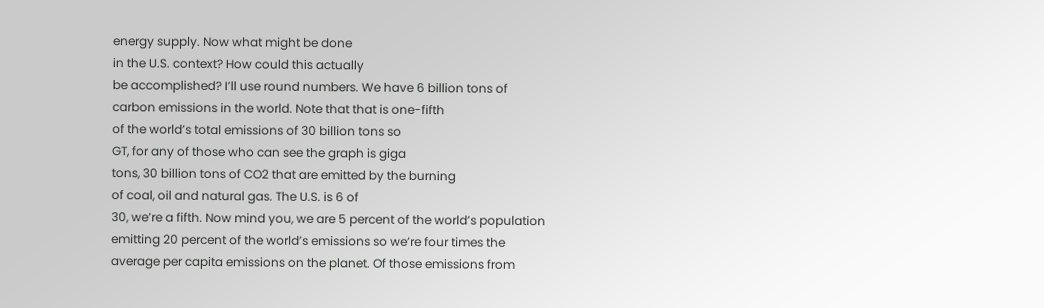energy supply. Now what might be done
in the U.S. context? How could this actually
be accomplished? I’ll use round numbers. We have 6 billion tons of
carbon emissions in the world. Note that that is one-fifth
of the world’s total emissions of 30 billion tons so
GT, for any of those who can see the graph is giga
tons, 30 billion tons of CO2 that are emitted by the burning
of coal, oil and natural gas. The U.S. is 6 of
30, we’re a fifth. Now mind you, we are 5 percent of the world’s population
emitting 20 percent of the world’s emissions so we’re four times the
average per capita emissions on the planet. Of those emissions from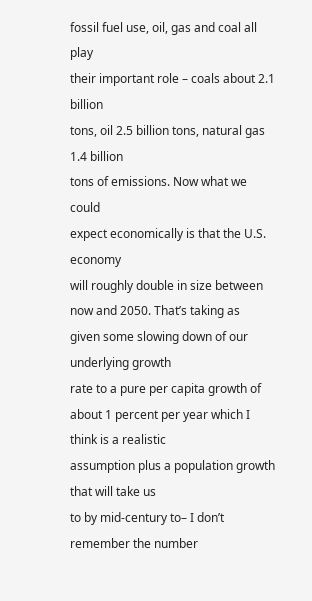fossil fuel use, oil, gas and coal all play
their important role – coals about 2.1 billion
tons, oil 2.5 billion tons, natural gas 1.4 billion
tons of emissions. Now what we could
expect economically is that the U.S. economy
will roughly double in size between now and 2050. That’s taking as
given some slowing down of our underlying growth
rate to a pure per capita growth of about 1 percent per year which I think is a realistic
assumption plus a population growth that will take us
to by mid-century to– I don’t remember the number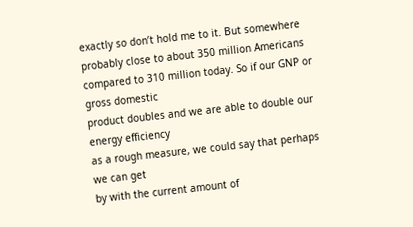exactly so don’t hold me to it. But somewhere probably close to about 350 million Americans
compared to 310 million today. So if our GNP or gross domestic
product doubles and we are able to double our energy efficiency
as a rough measure, we could say that perhaps we can get
by with the current amount of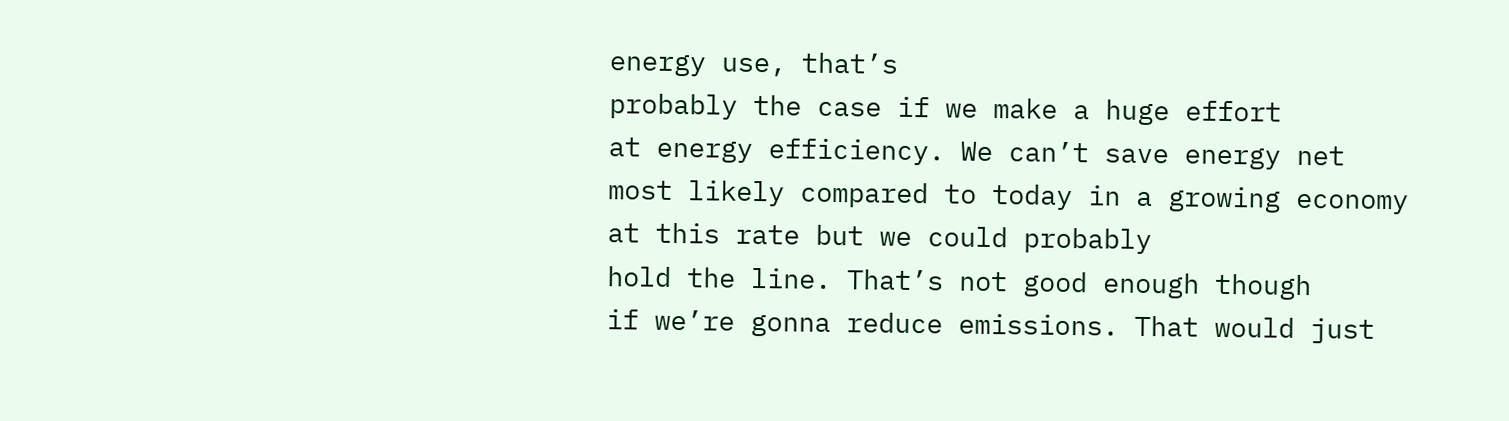energy use, that’s
probably the case if we make a huge effort
at energy efficiency. We can’t save energy net
most likely compared to today in a growing economy
at this rate but we could probably
hold the line. That’s not good enough though
if we’re gonna reduce emissions. That would just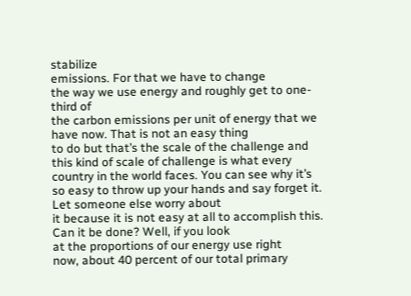stabilize
emissions. For that we have to change
the way we use energy and roughly get to one-third of
the carbon emissions per unit of energy that we have now. That is not an easy thing
to do but that’s the scale of the challenge and
this kind of scale of challenge is what every
country in the world faces. You can see why it’s
so easy to throw up your hands and say forget it. Let someone else worry about
it because it is not easy at all to accomplish this. Can it be done? Well, if you look
at the proportions of our energy use right
now, about 40 percent of our total primary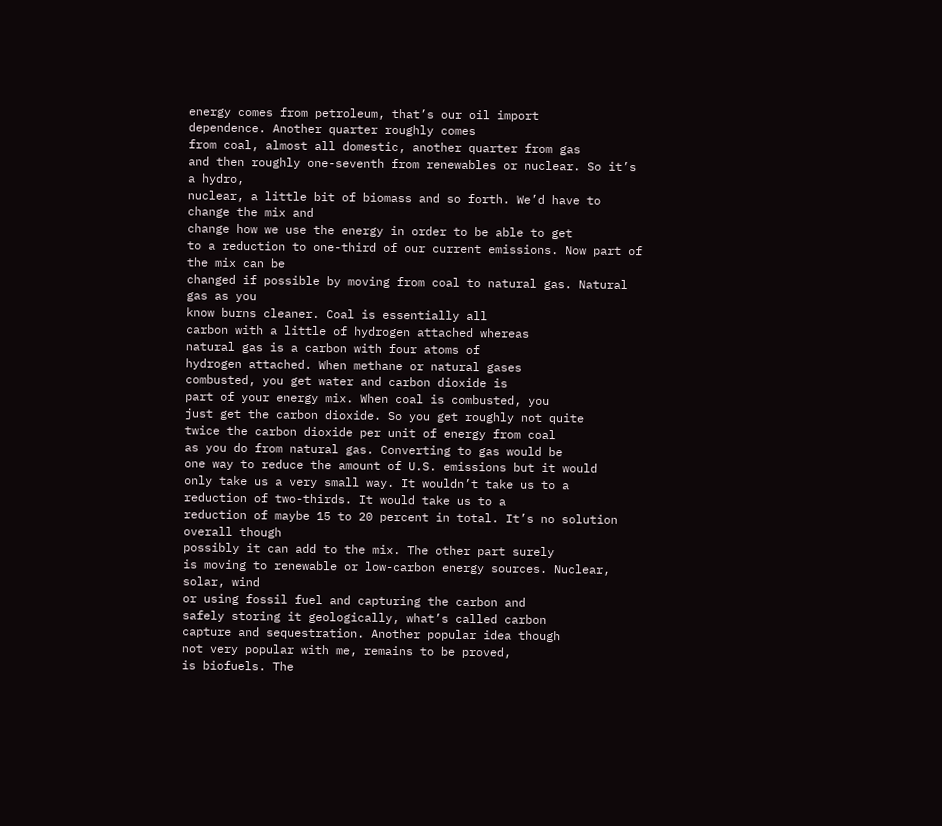energy comes from petroleum, that’s our oil import
dependence. Another quarter roughly comes
from coal, almost all domestic, another quarter from gas
and then roughly one-seventh from renewables or nuclear. So it’s a hydro,
nuclear, a little bit of biomass and so forth. We’d have to change the mix and
change how we use the energy in order to be able to get
to a reduction to one-third of our current emissions. Now part of the mix can be
changed if possible by moving from coal to natural gas. Natural gas as you
know burns cleaner. Coal is essentially all
carbon with a little of hydrogen attached whereas
natural gas is a carbon with four atoms of
hydrogen attached. When methane or natural gases
combusted, you get water and carbon dioxide is
part of your energy mix. When coal is combusted, you
just get the carbon dioxide. So you get roughly not quite
twice the carbon dioxide per unit of energy from coal
as you do from natural gas. Converting to gas would be
one way to reduce the amount of U.S. emissions but it would
only take us a very small way. It wouldn’t take us to a
reduction of two-thirds. It would take us to a
reduction of maybe 15 to 20 percent in total. It’s no solution overall though
possibly it can add to the mix. The other part surely
is moving to renewable or low-carbon energy sources. Nuclear, solar, wind
or using fossil fuel and capturing the carbon and
safely storing it geologically, what’s called carbon
capture and sequestration. Another popular idea though
not very popular with me, remains to be proved,
is biofuels. The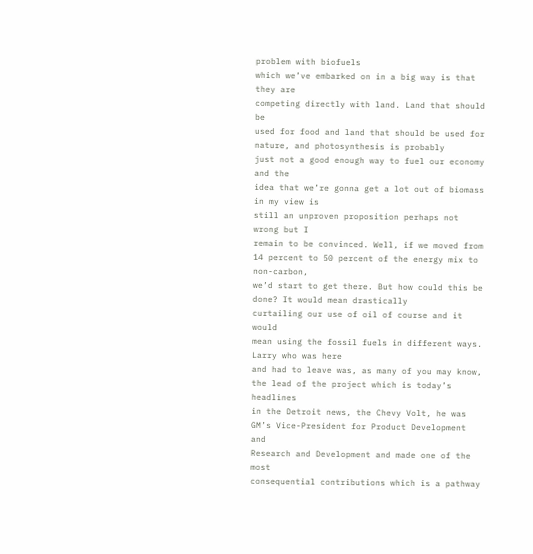problem with biofuels
which we’ve embarked on in a big way is that they are
competing directly with land. Land that should be
used for food and land that should be used for nature, and photosynthesis is probably
just not a good enough way to fuel our economy and the
idea that we’re gonna get a lot out of biomass in my view is
still an unproven proposition perhaps not wrong but I
remain to be convinced. Well, if we moved from
14 percent to 50 percent of the energy mix to non-carbon,
we’d start to get there. But how could this be done? It would mean drastically
curtailing our use of oil of course and it would
mean using the fossil fuels in different ways. Larry who was here
and had to leave was, as many of you may know,
the lead of the project which is today’s headlines
in the Detroit news, the Chevy Volt, he was
GM’s Vice-President for Product Development and
Research and Development and made one of the most
consequential contributions which is a pathway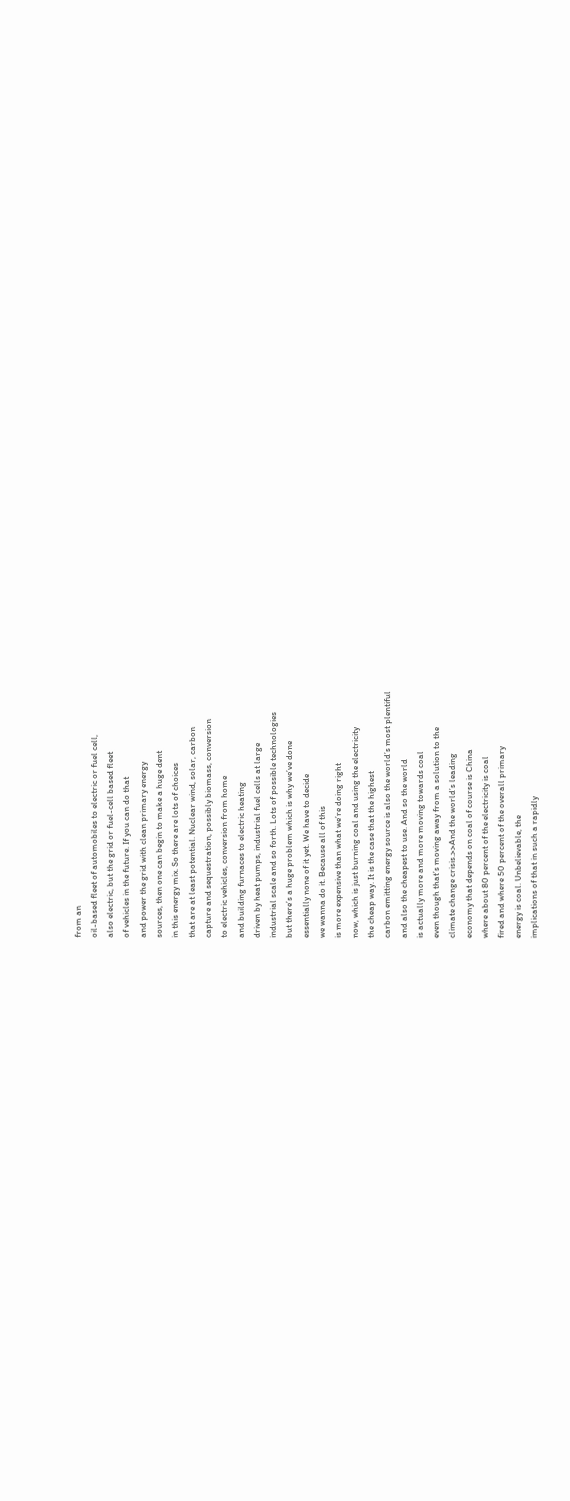from an
oil-based fleet of automobiles to electric or fuel cell,
also electric, but the grid or fuel-cell based fleet
of vehicles in the future. If you can do that
and power the grid with clean primary energy
sources, then one can begin to make a huge dent
in this energy mix. So there are lots of choices
that are at least potential. Nuclear wind, solar, carbon
capture and sequestration, possibly biomass, conversion
to electric vehicles, conversion from home
and building furnaces to electric heating
driven by heat pumps, industrial fuel cells at large
industrial scale and so forth. Lots of possible technologies
but there’s a huge problem which is why we’ve done
essentially none of it yet. We have to decide
we wanna do it. Because all of this
is more expensive than what we’re doing right
now, which is just burning coal and using the electricity
the cheap way. It is the case that the highest
carbon emitting energy source is also the world’s most plentiful
and also the cheapest to use. And so the world
is actually more and more moving towards coal
even though that’s moving away from a solution to the
climate change crisis.>>And the world’s leading
economy that depends on coal of course is China
where about 80 percent of the electricity is coal
fired and where 50 percent of the overall primary
energy is coal. Unbelievable, the
implications of that in such a rapidly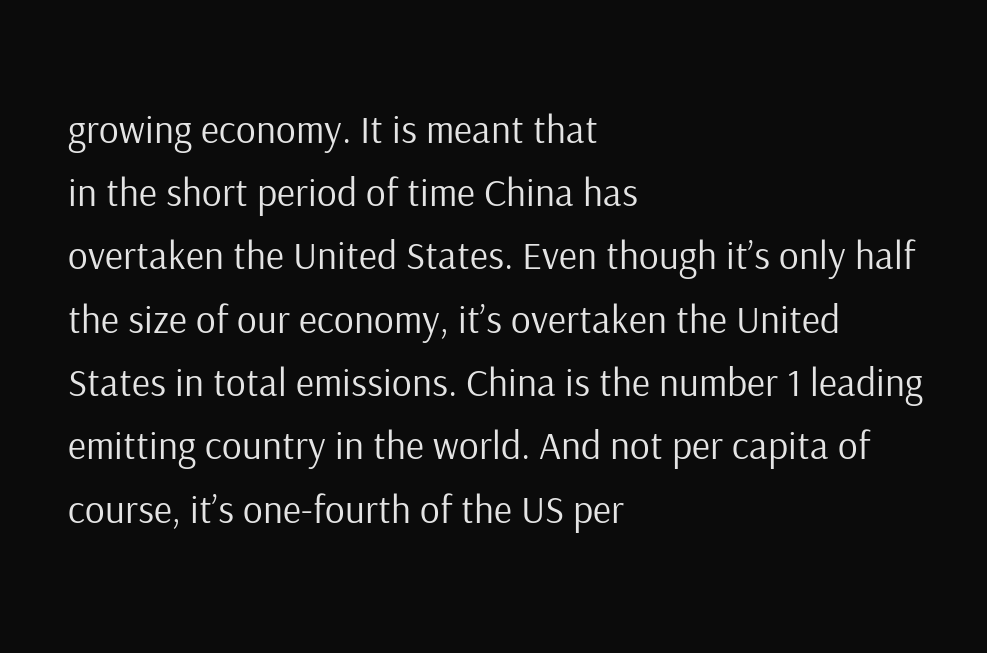growing economy. It is meant that
in the short period of time China has
overtaken the United States. Even though it’s only half
the size of our economy, it’s overtaken the United
States in total emissions. China is the number 1 leading
emitting country in the world. And not per capita of
course, it’s one-fourth of the US per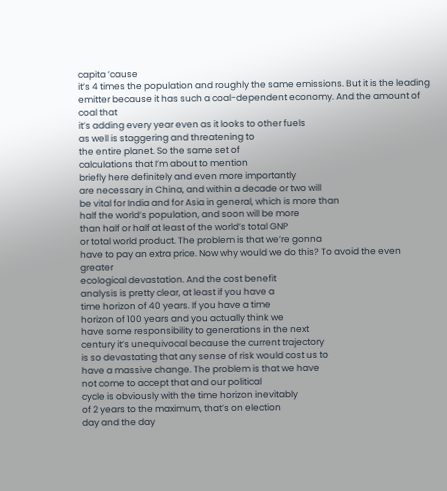capita ’cause
it’s 4 times the population and roughly the same emissions. But it is the leading
emitter because it has such a coal-dependent economy. And the amount of coal that
it’s adding every year even as it looks to other fuels
as well is staggering and threatening to
the entire planet. So the same set of
calculations that I’m about to mention
briefly here definitely and even more importantly
are necessary in China, and within a decade or two will
be vital for India and for Asia in general, which is more than
half the world’s population, and soon will be more
than half or half at least of the world’s total GNP
or total world product. The problem is that we’re gonna
have to pay an extra price. Now why would we do this? To avoid the even greater
ecological devastation. And the cost benefit
analysis is pretty clear, at least if you have a
time horizon of 40 years. If you have a time
horizon of 100 years and you actually think we
have some responsibility to generations in the next
century it’s unequivocal because the current trajectory
is so devastating that any sense of risk would cost us to
have a massive change. The problem is that we have
not come to accept that and our political
cycle is obviously with the time horizon inevitably
of 2 years to the maximum, that’s on election
day and the day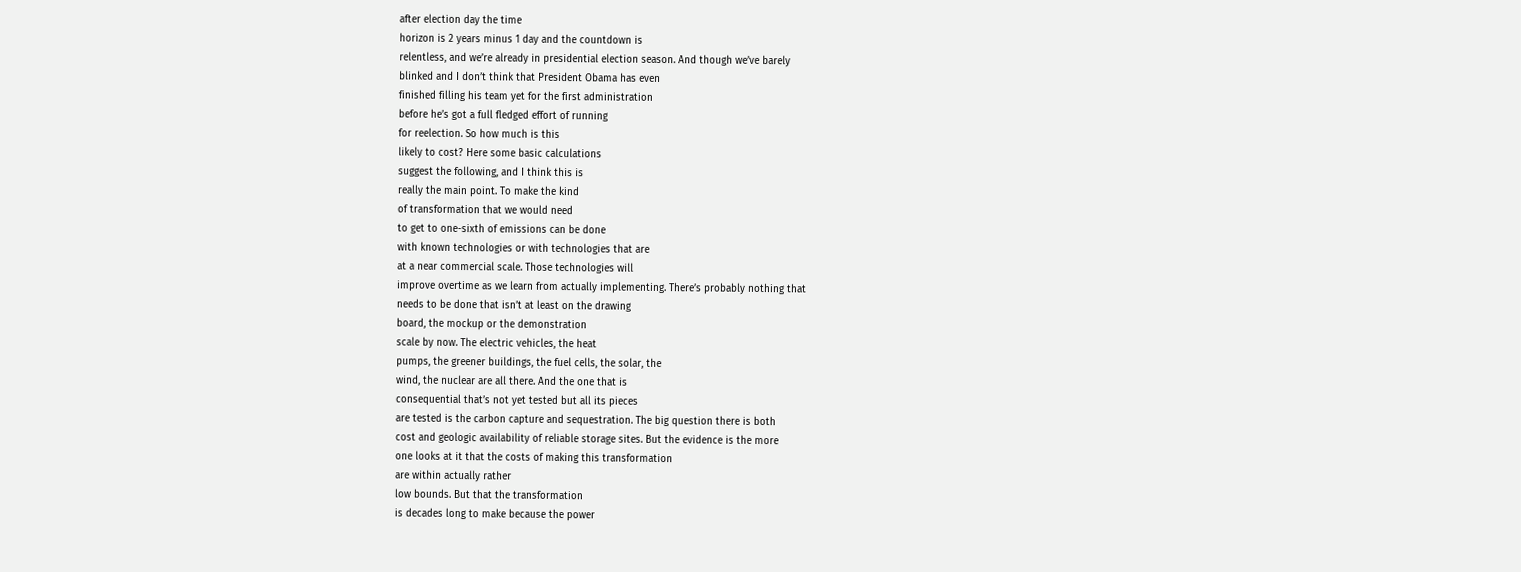after election day the time
horizon is 2 years minus 1 day and the countdown is
relentless, and we’re already in presidential election season. And though we’ve barely
blinked and I don’t think that President Obama has even
finished filling his team yet for the first administration
before he’s got a full fledged effort of running
for reelection. So how much is this
likely to cost? Here some basic calculations
suggest the following, and I think this is
really the main point. To make the kind
of transformation that we would need
to get to one-sixth of emissions can be done
with known technologies or with technologies that are
at a near commercial scale. Those technologies will
improve overtime as we learn from actually implementing. There’s probably nothing that
needs to be done that isn’t at least on the drawing
board, the mockup or the demonstration
scale by now. The electric vehicles, the heat
pumps, the greener buildings, the fuel cells, the solar, the
wind, the nuclear are all there. And the one that is
consequential that’s not yet tested but all its pieces
are tested is the carbon capture and sequestration. The big question there is both
cost and geologic availability of reliable storage sites. But the evidence is the more
one looks at it that the costs of making this transformation
are within actually rather
low bounds. But that the transformation
is decades long to make because the power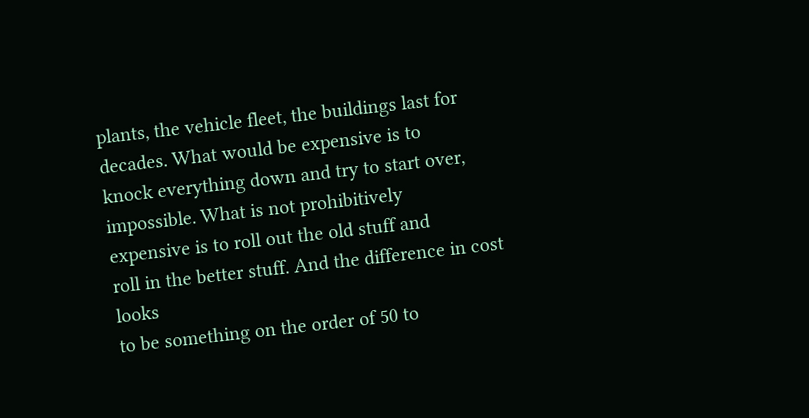plants, the vehicle fleet, the buildings last for decades. What would be expensive is to
knock everything down and try to start over, impossible. What is not prohibitively
expensive is to roll out the old stuff and
roll in the better stuff. And the difference in cost looks
to be something on the order of 50 to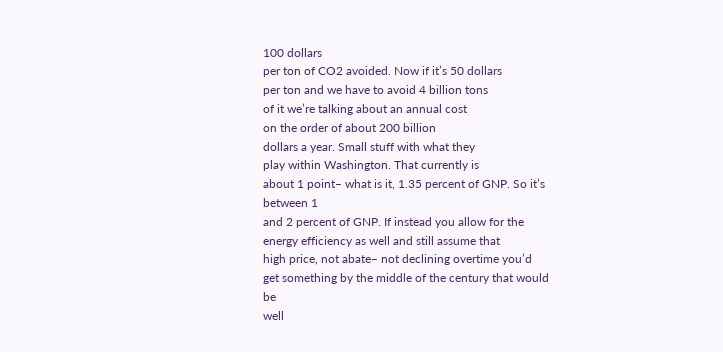100 dollars
per ton of CO2 avoided. Now if it’s 50 dollars
per ton and we have to avoid 4 billion tons
of it we’re talking about an annual cost
on the order of about 200 billion
dollars a year. Small stuff with what they
play within Washington. That currently is
about 1 point– what is it, 1.35 percent of GNP. So it’s between 1
and 2 percent of GNP. If instead you allow for the
energy efficiency as well and still assume that
high price, not abate– not declining overtime you’d
get something by the middle of the century that would be
well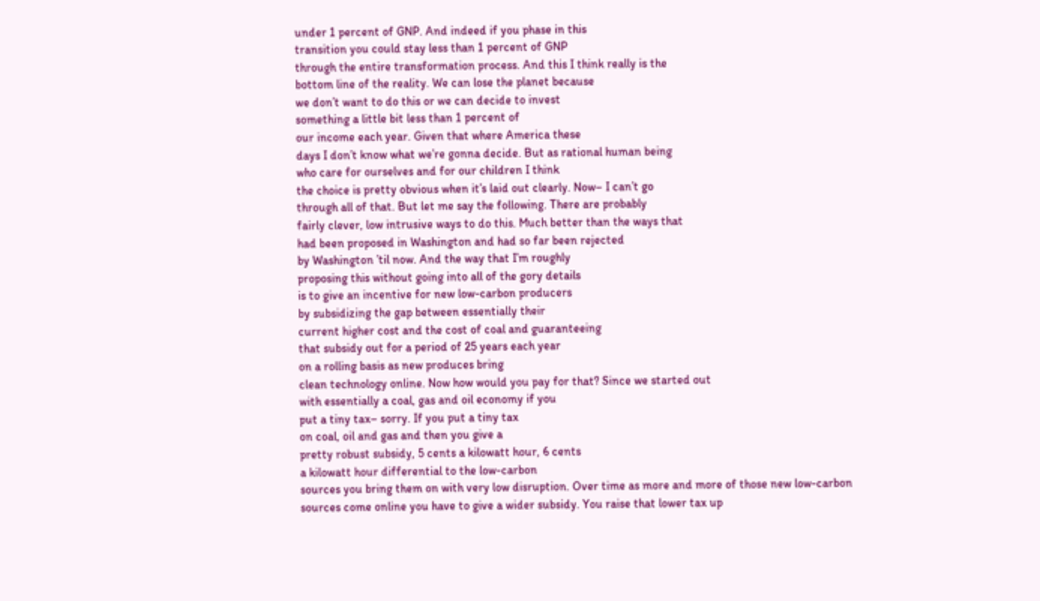under 1 percent of GNP. And indeed if you phase in this
transition you could stay less than 1 percent of GNP
through the entire transformation process. And this I think really is the
bottom line of the reality. We can lose the planet because
we don’t want to do this or we can decide to invest
something a little bit less than 1 percent of
our income each year. Given that where America these
days I don’t know what we’re gonna decide. But as rational human being
who care for ourselves and for our children I think
the choice is pretty obvious when it’s laid out clearly. Now– I can’t go
through all of that. But let me say the following. There are probably
fairly clever, low intrusive ways to do this. Much better than the ways that
had been proposed in Washington and had so far been rejected
by Washington ’til now. And the way that I’m roughly
proposing this without going into all of the gory details
is to give an incentive for new low-carbon producers
by subsidizing the gap between essentially their
current higher cost and the cost of coal and guaranteeing
that subsidy out for a period of 25 years each year
on a rolling basis as new produces bring
clean technology online. Now how would you pay for that? Since we started out
with essentially a coal, gas and oil economy if you
put a tiny tax– sorry. If you put a tiny tax
on coal, oil and gas and then you give a
pretty robust subsidy, 5 cents a kilowatt hour, 6 cents
a kilowatt hour differential to the low-carbon
sources you bring them on with very low disruption. Over time as more and more of those new low-carbon
sources come online you have to give a wider subsidy. You raise that lower tax up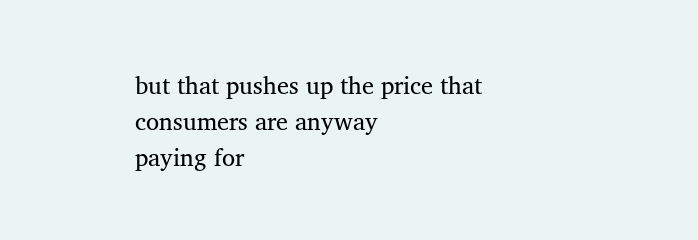but that pushes up the price that consumers are anyway
paying for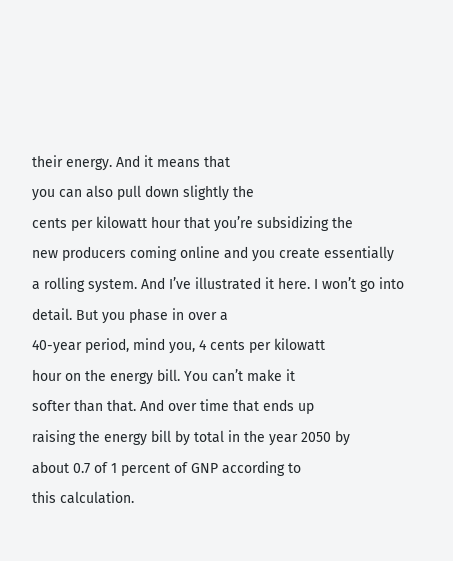their energy. And it means that
you can also pull down slightly the
cents per kilowatt hour that you’re subsidizing the
new producers coming online and you create essentially
a rolling system. And I’ve illustrated it here. I won’t go into detail. But you phase in over a
40-year period, mind you, 4 cents per kilowatt
hour on the energy bill. You can’t make it
softer than that. And over time that ends up
raising the energy bill by total in the year 2050 by
about 0.7 of 1 percent of GNP according to
this calculation.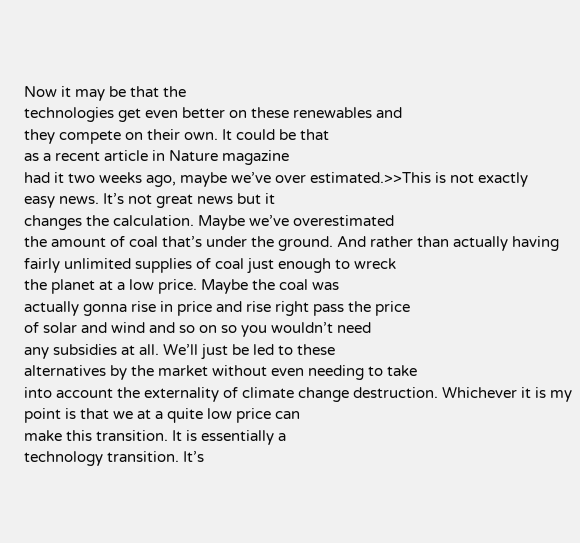Now it may be that the
technologies get even better on these renewables and
they compete on their own. It could be that
as a recent article in Nature magazine
had it two weeks ago, maybe we’ve over estimated.>>This is not exactly
easy news. It’s not great news but it
changes the calculation. Maybe we’ve overestimated
the amount of coal that’s under the ground. And rather than actually having
fairly unlimited supplies of coal just enough to wreck
the planet at a low price. Maybe the coal was
actually gonna rise in price and rise right pass the price
of solar and wind and so on so you wouldn’t need
any subsidies at all. We’ll just be led to these
alternatives by the market without even needing to take
into account the externality of climate change destruction. Whichever it is my
point is that we at a quite low price can
make this transition. It is essentially a
technology transition. It’s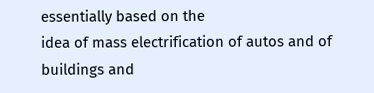essentially based on the
idea of mass electrification of autos and of buildings and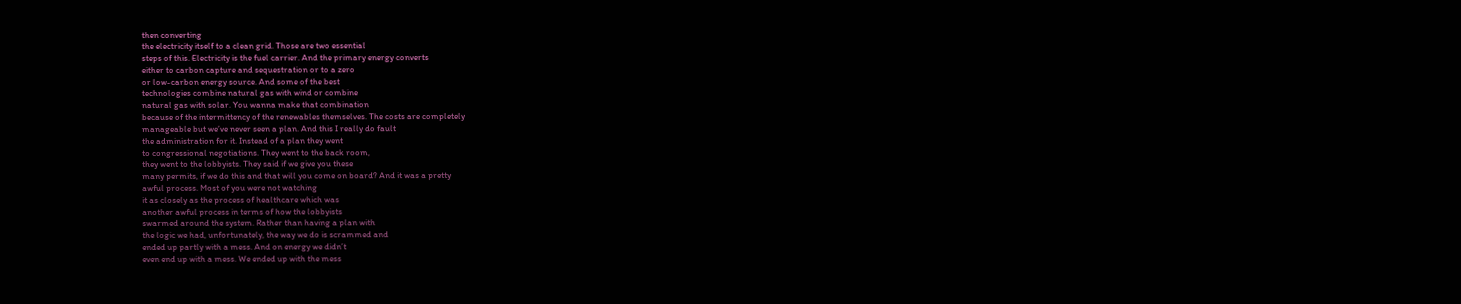then converting
the electricity itself to a clean grid. Those are two essential
steps of this. Electricity is the fuel carrier. And the primary energy converts
either to carbon capture and sequestration or to a zero
or low-carbon energy source. And some of the best
technologies combine natural gas with wind or combine
natural gas with solar. You wanna make that combination
because of the intermittency of the renewables themselves. The costs are completely
manageable but we’ve never seen a plan. And this I really do fault
the administration for it. Instead of a plan they went
to congressional negotiations. They went to the back room,
they went to the lobbyists. They said if we give you these
many permits, if we do this and that will you come on board? And it was a pretty
awful process. Most of you were not watching
it as closely as the process of healthcare which was
another awful process in terms of how the lobbyists
swarmed around the system. Rather than having a plan with
the logic we had, unfortunately, the way we do is scrammed and
ended up partly with a mess. And on energy we didn’t
even end up with a mess. We ended up with the mess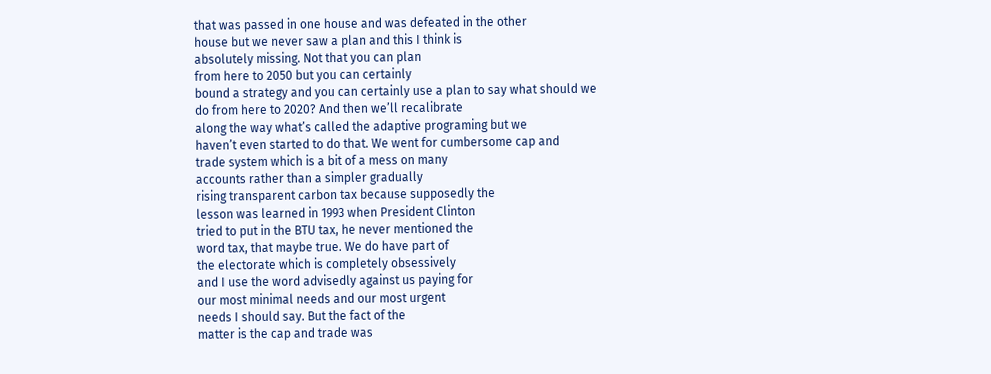that was passed in one house and was defeated in the other
house but we never saw a plan and this I think is
absolutely missing. Not that you can plan
from here to 2050 but you can certainly
bound a strategy and you can certainly use a plan to say what should we
do from here to 2020? And then we’ll recalibrate
along the way what’s called the adaptive programing but we
haven’t even started to do that. We went for cumbersome cap and
trade system which is a bit of a mess on many
accounts rather than a simpler gradually
rising transparent carbon tax because supposedly the
lesson was learned in 1993 when President Clinton
tried to put in the BTU tax, he never mentioned the
word tax, that maybe true. We do have part of
the electorate which is completely obsessively
and I use the word advisedly against us paying for
our most minimal needs and our most urgent
needs I should say. But the fact of the
matter is the cap and trade was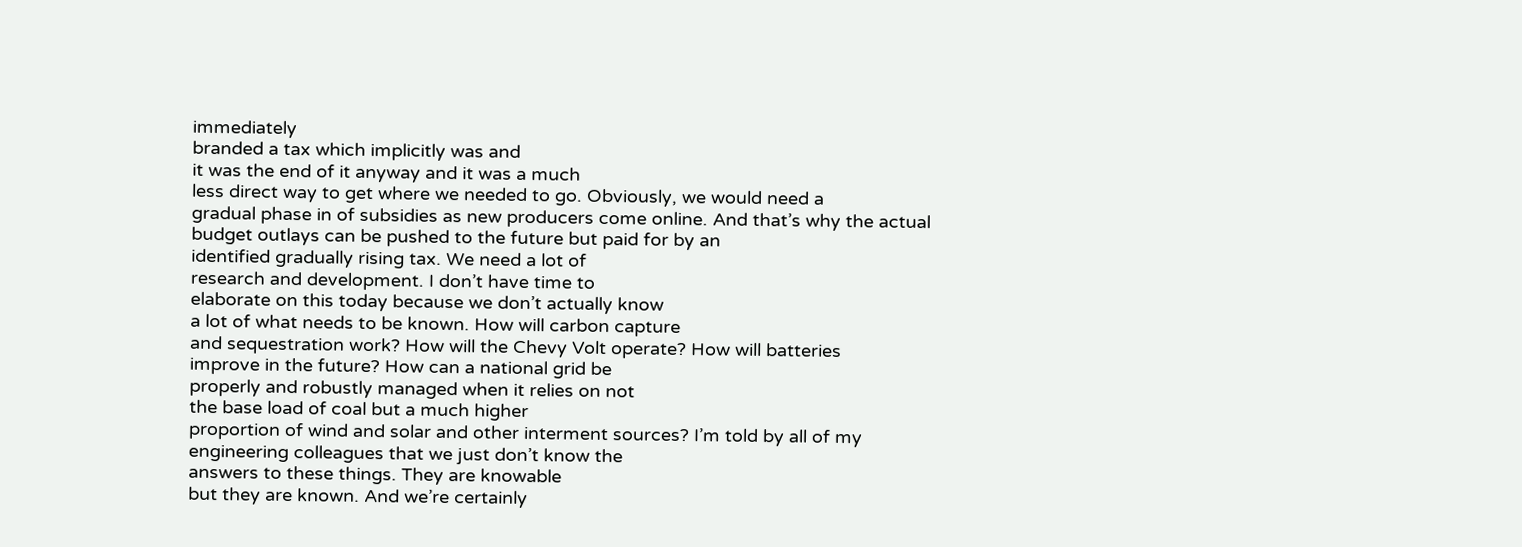immediately
branded a tax which implicitly was and
it was the end of it anyway and it was a much
less direct way to get where we needed to go. Obviously, we would need a
gradual phase in of subsidies as new producers come online. And that’s why the actual
budget outlays can be pushed to the future but paid for by an
identified gradually rising tax. We need a lot of
research and development. I don’t have time to
elaborate on this today because we don’t actually know
a lot of what needs to be known. How will carbon capture
and sequestration work? How will the Chevy Volt operate? How will batteries
improve in the future? How can a national grid be
properly and robustly managed when it relies on not
the base load of coal but a much higher
proportion of wind and solar and other interment sources? I’m told by all of my
engineering colleagues that we just don’t know the
answers to these things. They are knowable
but they are known. And we’re certainly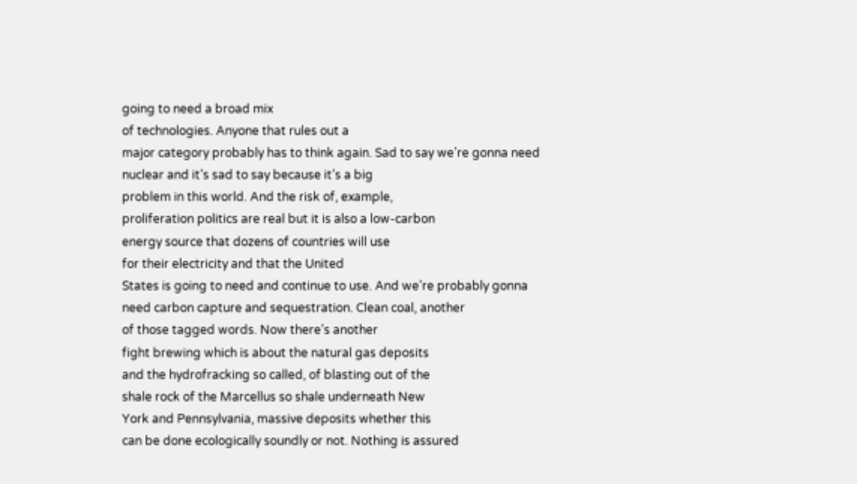going to need a broad mix
of technologies. Anyone that rules out a
major category probably has to think again. Sad to say we’re gonna need
nuclear and it’s sad to say because it’s a big
problem in this world. And the risk of, example,
proliferation politics are real but it is also a low-carbon
energy source that dozens of countries will use
for their electricity and that the United
States is going to need and continue to use. And we’re probably gonna
need carbon capture and sequestration. Clean coal, another
of those tagged words. Now there’s another
fight brewing which is about the natural gas deposits
and the hydrofracking so called, of blasting out of the
shale rock of the Marcellus so shale underneath New
York and Pennsylvania, massive deposits whether this
can be done ecologically soundly or not. Nothing is assured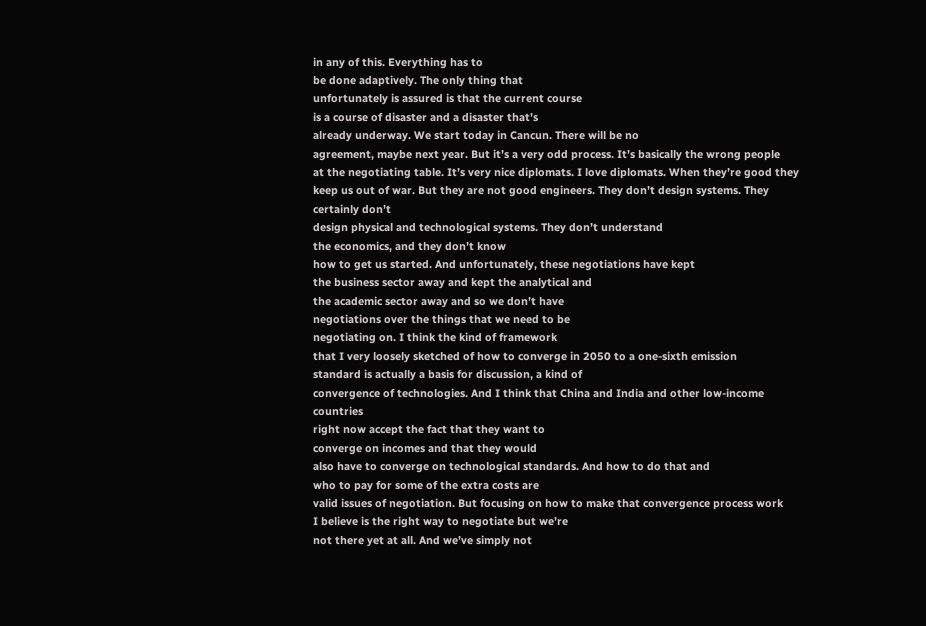in any of this. Everything has to
be done adaptively. The only thing that
unfortunately is assured is that the current course
is a course of disaster and a disaster that’s
already underway. We start today in Cancun. There will be no
agreement, maybe next year. But it’s a very odd process. It’s basically the wrong people
at the negotiating table. It’s very nice diplomats. I love diplomats. When they’re good they
keep us out of war. But they are not good engineers. They don’t design systems. They certainly don’t
design physical and technological systems. They don’t understand
the economics, and they don’t know
how to get us started. And unfortunately, these negotiations have kept
the business sector away and kept the analytical and
the academic sector away and so we don’t have
negotiations over the things that we need to be
negotiating on. I think the kind of framework
that I very loosely sketched of how to converge in 2050 to a one-sixth emission
standard is actually a basis for discussion, a kind of
convergence of technologies. And I think that China and India and other low-income countries
right now accept the fact that they want to
converge on incomes and that they would
also have to converge on technological standards. And how to do that and
who to pay for some of the extra costs are
valid issues of negotiation. But focusing on how to make that convergence process work
I believe is the right way to negotiate but we’re
not there yet at all. And we’ve simply not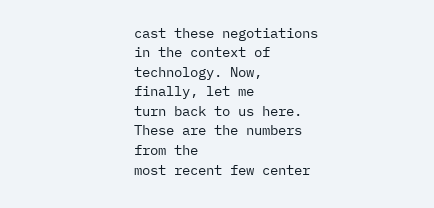cast these negotiations in the context of technology. Now, finally, let me
turn back to us here. These are the numbers from the
most recent few center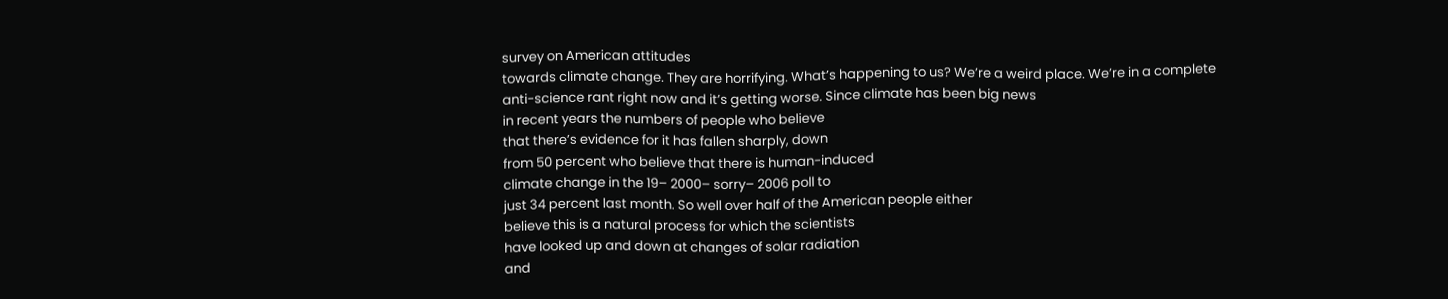survey on American attitudes
towards climate change. They are horrifying. What’s happening to us? We’re a weird place. We’re in a complete
anti-science rant right now and it’s getting worse. Since climate has been big news
in recent years the numbers of people who believe
that there’s evidence for it has fallen sharply, down
from 50 percent who believe that there is human-induced
climate change in the 19– 2000– sorry– 2006 poll to
just 34 percent last month. So well over half of the American people either
believe this is a natural process for which the scientists
have looked up and down at changes of solar radiation
and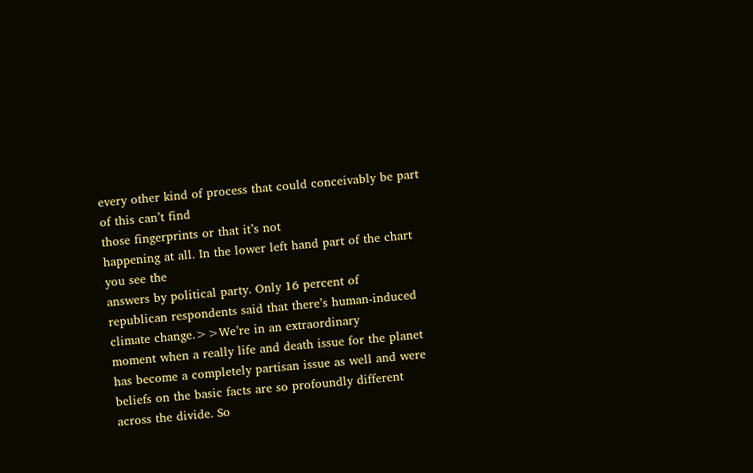every other kind of process that could conceivably be part of this can’t find
those fingerprints or that it’s not
happening at all. In the lower left hand part of the chart you see the
answers by political party. Only 16 percent of
republican respondents said that there’s human-induced
climate change.>>We’re in an extraordinary
moment when a really life and death issue for the planet
has become a completely partisan issue as well and were
beliefs on the basic facts are so profoundly different
across the divide. So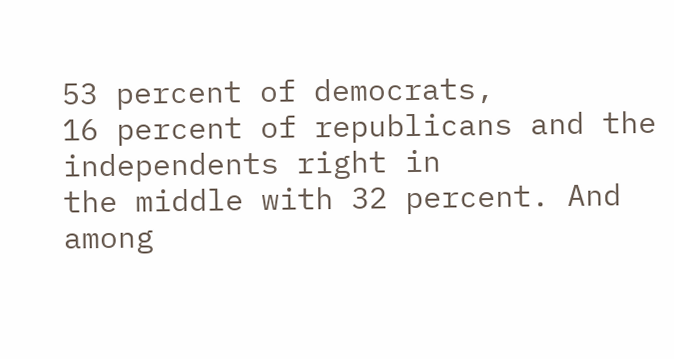53 percent of democrats,
16 percent of republicans and the independents right in
the middle with 32 percent. And among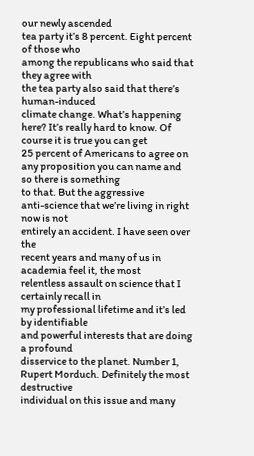our newly ascended
tea party it’s 8 percent. Eight percent of those who
among the republicans who said that they agree with
the tea party also said that there’s human-induced
climate change. What’s happening here? It’s really hard to know. Of course it is true you can get
25 percent of Americans to agree on any proposition you can name and so there is something
to that. But the aggressive
anti-science that we’re living in right now is not
entirely an accident. I have seen over the
recent years and many of us in academia feel it, the most
relentless assault on science that I certainly recall in
my professional lifetime and it’s led by identifiable
and powerful interests that are doing a profound
disservice to the planet. Number 1, Rupert Morduch. Definitely the most destructive
individual on this issue and many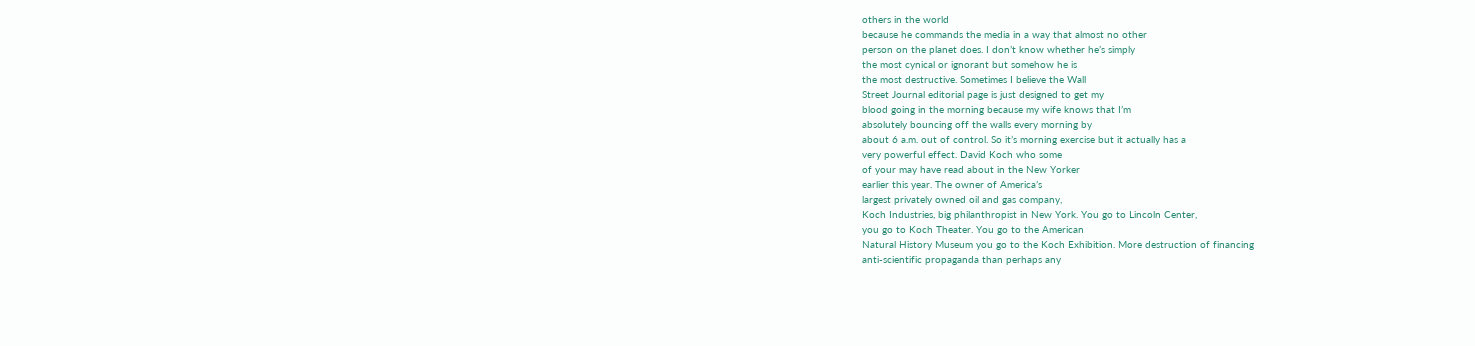others in the world
because he commands the media in a way that almost no other
person on the planet does. I don’t know whether he’s simply
the most cynical or ignorant but somehow he is
the most destructive. Sometimes I believe the Wall
Street Journal editorial page is just designed to get my
blood going in the morning because my wife knows that I’m
absolutely bouncing off the walls every morning by
about 6 a.m. out of control. So it’s morning exercise but it actually has a
very powerful effect. David Koch who some
of your may have read about in the New Yorker
earlier this year. The owner of America’s
largest privately owned oil and gas company,
Koch Industries, big philanthropist in New York. You go to Lincoln Center,
you go to Koch Theater. You go to the American
Natural History Museum you go to the Koch Exhibition. More destruction of financing
anti-scientific propaganda than perhaps any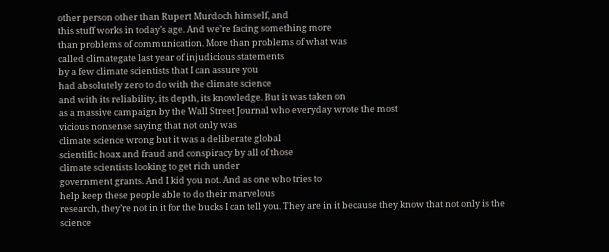other person other than Rupert Murdoch himself, and
this stuff works in today’s age. And we’re facing something more
than problems of communication. More than problems of what was
called climategate last year of injudicious statements
by a few climate scientists that I can assure you
had absolutely zero to do with the climate science
and with its reliability, its depth, its knowledge. But it was taken on
as a massive campaign by the Wall Street Journal who everyday wrote the most
vicious nonsense saying that not only was
climate science wrong but it was a deliberate global
scientific hoax and fraud and conspiracy by all of those
climate scientists looking to get rich under
government grants. And I kid you not. And as one who tries to
help keep these people able to do their marvelous
research, they’re not in it for the bucks I can tell you. They are in it because they know that not only is the
science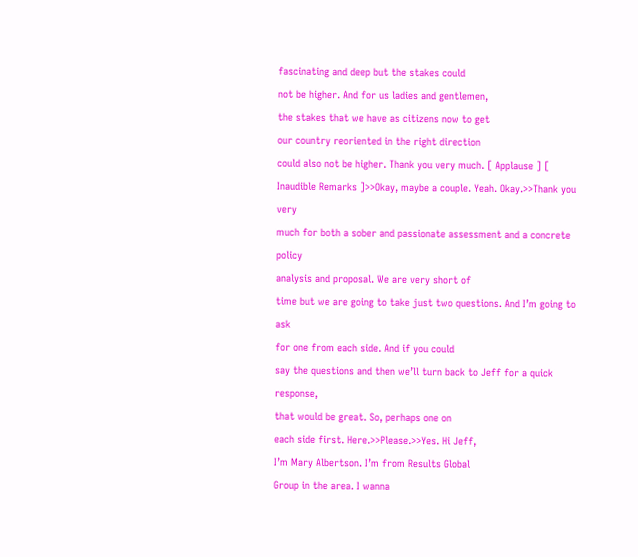fascinating and deep but the stakes could
not be higher. And for us ladies and gentlemen,
the stakes that we have as citizens now to get
our country reoriented in the right direction
could also not be higher. Thank you very much. [ Applause ] [ Inaudible Remarks ]>>Okay, maybe a couple. Yeah. Okay.>>Thank you very
much for both a sober and passionate assessment and a concrete policy
analysis and proposal. We are very short of
time but we are going to take just two questions. And I’m going to ask
for one from each side. And if you could
say the questions and then we’ll turn back to Jeff for a quick response,
that would be great. So, perhaps one on
each side first. Here.>>Please.>>Yes. Hi Jeff,
I’m Mary Albertson. I’m from Results Global
Group in the area. I wanna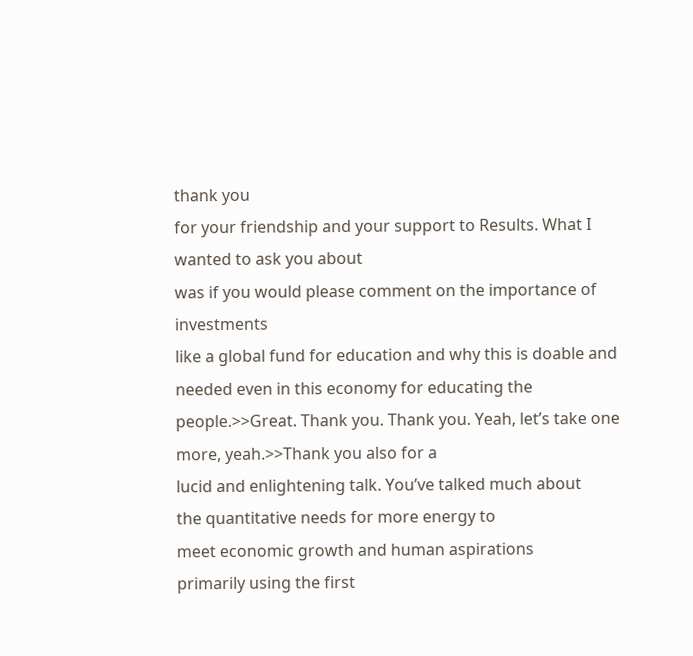thank you
for your friendship and your support to Results. What I wanted to ask you about
was if you would please comment on the importance of investments
like a global fund for education and why this is doable and
needed even in this economy for educating the people.>>Great. Thank you. Thank you. Yeah, let’s take one more, yeah.>>Thank you also for a
lucid and enlightening talk. You’ve talked much about
the quantitative needs for more energy to
meet economic growth and human aspirations
primarily using the first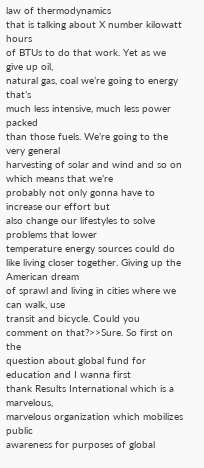law of thermodynamics
that is talking about X number kilowatt hours
of BTUs to do that work. Yet as we give up oil,
natural gas, coal we’re going to energy that’s
much less intensive, much less power packed
than those fuels. We’re going to the very general
harvesting of solar and wind and so on which means that we’re
probably not only gonna have to increase our effort but
also change our lifestyles to solve problems that lower
temperature energy sources could do like living closer together. Giving up the American dream
of sprawl and living in cities where we can walk, use
transit and bicycle. Could you comment on that?>>Sure. So first on the
question about global fund for education and I wanna first
thank Results International which is a marvelous,
marvelous organization which mobilizes public
awareness for purposes of global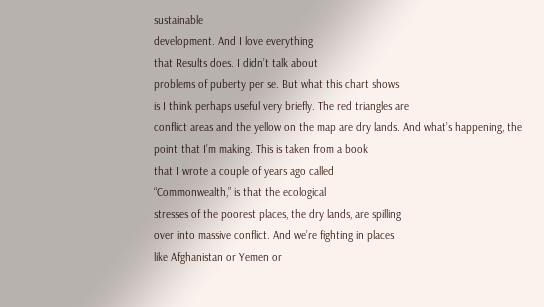sustainable
development. And I love everything
that Results does. I didn’t talk about
problems of puberty per se. But what this chart shows
is I think perhaps useful very briefly. The red triangles are
conflict areas and the yellow on the map are dry lands. And what’s happening, the
point that I’m making. This is taken from a book
that I wrote a couple of years ago called
“Commonwealth,” is that the ecological
stresses of the poorest places, the dry lands, are spilling
over into massive conflict. And we’re fighting in places
like Afghanistan or Yemen or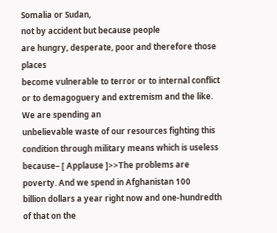Somalia or Sudan,
not by accident but because people
are hungry, desperate, poor and therefore those places
become vulnerable to terror or to internal conflict
or to demagoguery and extremism and the like. We are spending an
unbelievable waste of our resources fighting this
condition through military means which is useless because– [ Applause ]>>The problems are poverty. And we spend in Afghanistan 100
billion dollars a year right now and one-hundredth of that on the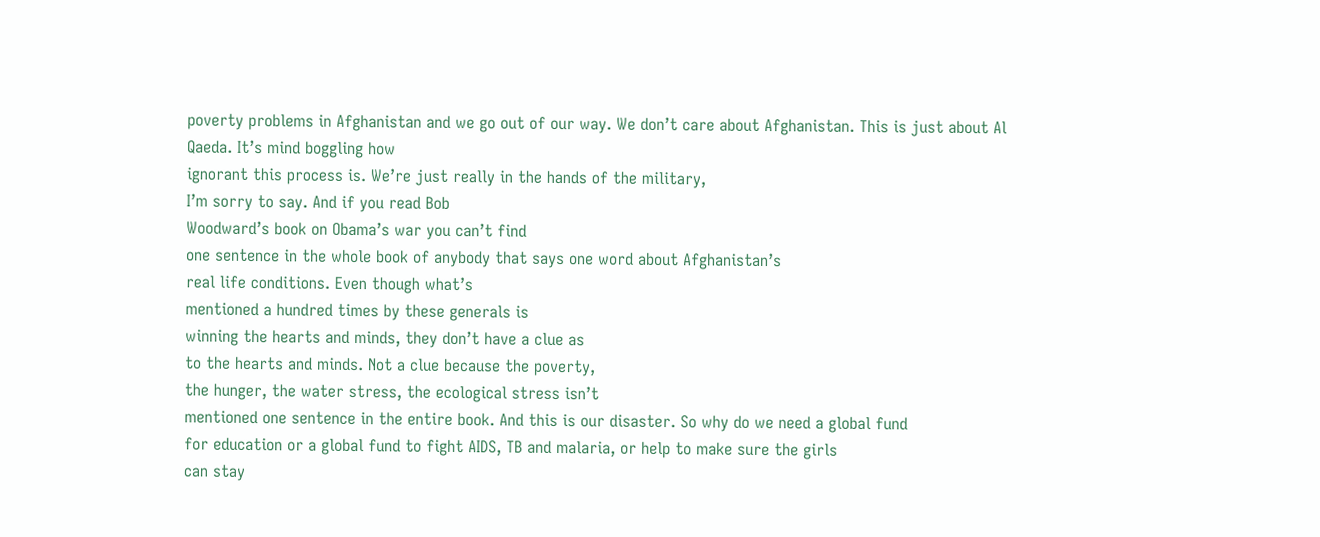poverty problems in Afghanistan and we go out of our way. We don’t care about Afghanistan. This is just about Al Qaeda. It’s mind boggling how
ignorant this process is. We’re just really in the hands of the military,
I’m sorry to say. And if you read Bob
Woodward’s book on Obama’s war you can’t find
one sentence in the whole book of anybody that says one word about Afghanistan’s
real life conditions. Even though what’s
mentioned a hundred times by these generals is
winning the hearts and minds, they don’t have a clue as
to the hearts and minds. Not a clue because the poverty,
the hunger, the water stress, the ecological stress isn’t
mentioned one sentence in the entire book. And this is our disaster. So why do we need a global fund
for education or a global fund to fight AIDS, TB and malaria, or help to make sure the girls
can stay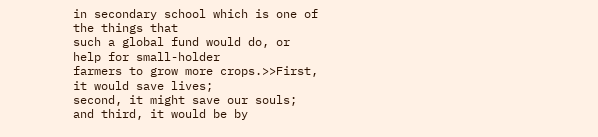in secondary school which is one of the things that
such a global fund would do, or help for small-holder
farmers to grow more crops.>>First, it would save lives;
second, it might save our souls; and third, it would be by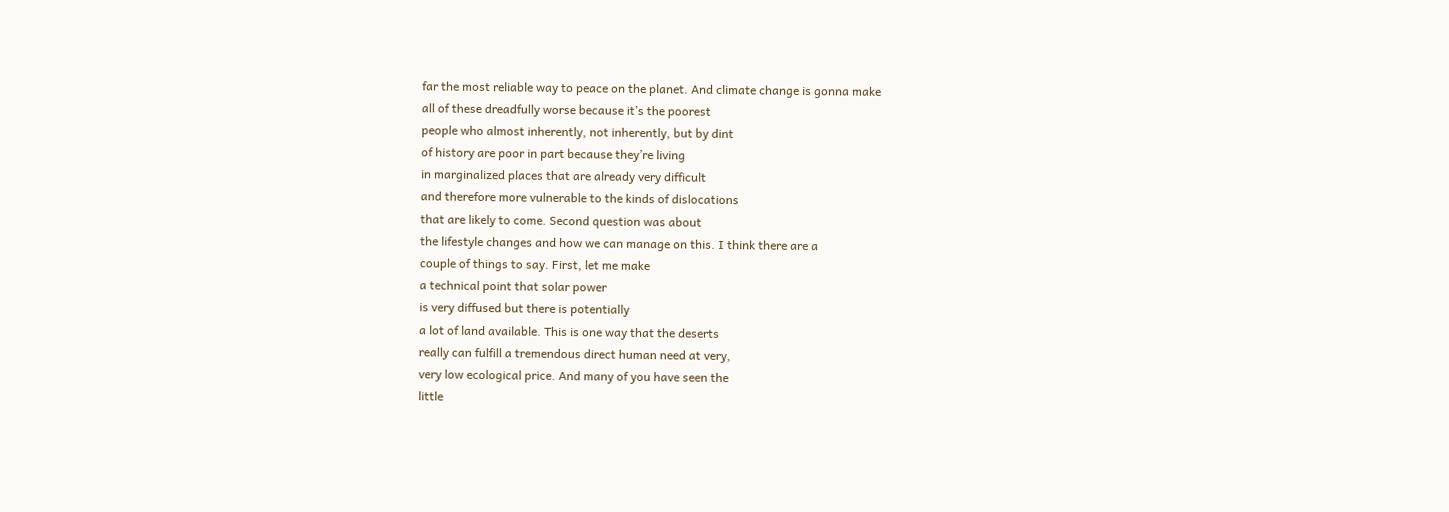far the most reliable way to peace on the planet. And climate change is gonna make
all of these dreadfully worse because it’s the poorest
people who almost inherently, not inherently, but by dint
of history are poor in part because they’re living
in marginalized places that are already very difficult
and therefore more vulnerable to the kinds of dislocations
that are likely to come. Second question was about
the lifestyle changes and how we can manage on this. I think there are a
couple of things to say. First, let me make
a technical point that solar power
is very diffused but there is potentially
a lot of land available. This is one way that the deserts
really can fulfill a tremendous direct human need at very,
very low ecological price. And many of you have seen the
little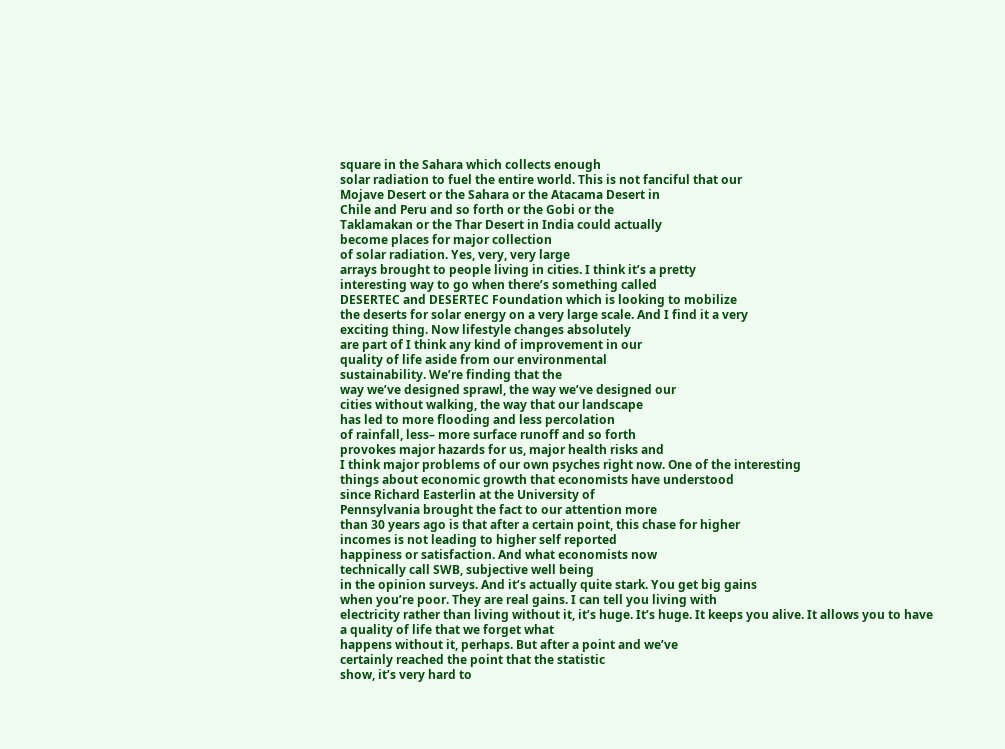square in the Sahara which collects enough
solar radiation to fuel the entire world. This is not fanciful that our
Mojave Desert or the Sahara or the Atacama Desert in
Chile and Peru and so forth or the Gobi or the
Taklamakan or the Thar Desert in India could actually
become places for major collection
of solar radiation. Yes, very, very large
arrays brought to people living in cities. I think it’s a pretty
interesting way to go when there’s something called
DESERTEC and DESERTEC Foundation which is looking to mobilize
the deserts for solar energy on a very large scale. And I find it a very
exciting thing. Now lifestyle changes absolutely
are part of I think any kind of improvement in our
quality of life aside from our environmental
sustainability. We’re finding that the
way we’ve designed sprawl, the way we’ve designed our
cities without walking, the way that our landscape
has led to more flooding and less percolation
of rainfall, less– more surface runoff and so forth
provokes major hazards for us, major health risks and
I think major problems of our own psyches right now. One of the interesting
things about economic growth that economists have understood
since Richard Easterlin at the University of
Pennsylvania brought the fact to our attention more
than 30 years ago is that after a certain point, this chase for higher
incomes is not leading to higher self reported
happiness or satisfaction. And what economists now
technically call SWB, subjective well being
in the opinion surveys. And it’s actually quite stark. You get big gains
when you’re poor. They are real gains. I can tell you living with
electricity rather than living without it, it’s huge. It’s huge. It keeps you alive. It allows you to have
a quality of life that we forget what
happens without it, perhaps. But after a point and we’ve
certainly reached the point that the statistic
show, it’s very hard to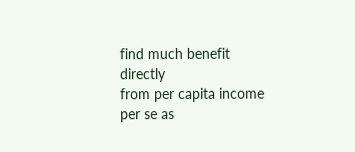find much benefit directly
from per capita income per se as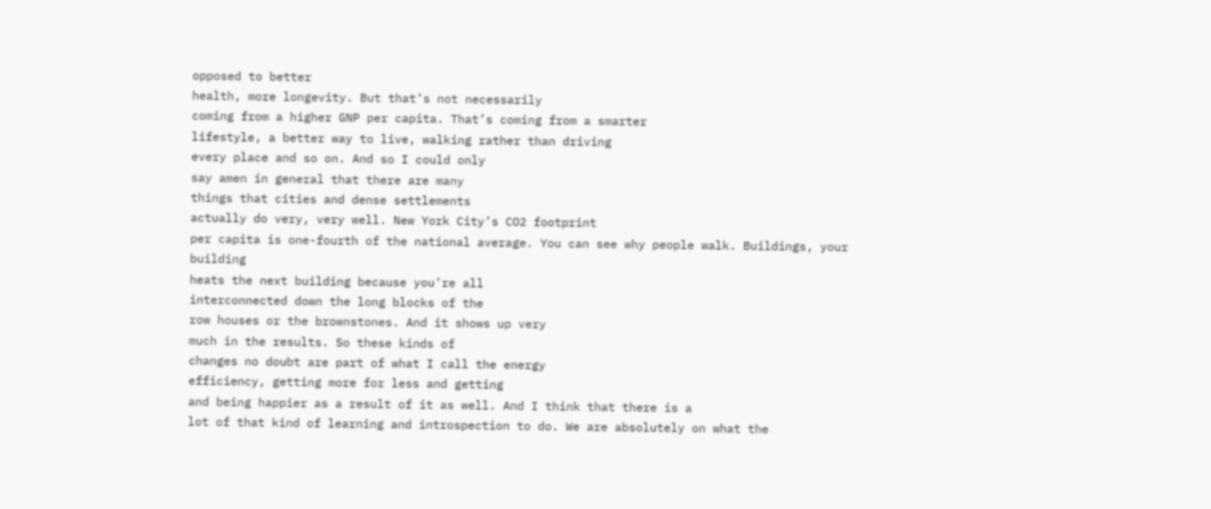opposed to better
health, more longevity. But that’s not necessarily
coming from a higher GNP per capita. That’s coming from a smarter
lifestyle, a better way to live, walking rather than driving
every place and so on. And so I could only
say amen in general that there are many
things that cities and dense settlements
actually do very, very well. New York City’s CO2 footprint
per capita is one-fourth of the national average. You can see why people walk. Buildings, your building
heats the next building because you’re all
interconnected down the long blocks of the
row houses or the brownstones. And it shows up very
much in the results. So these kinds of
changes no doubt are part of what I call the energy
efficiency, getting more for less and getting
and being happier as a result of it as well. And I think that there is a
lot of that kind of learning and introspection to do. We are absolutely on what the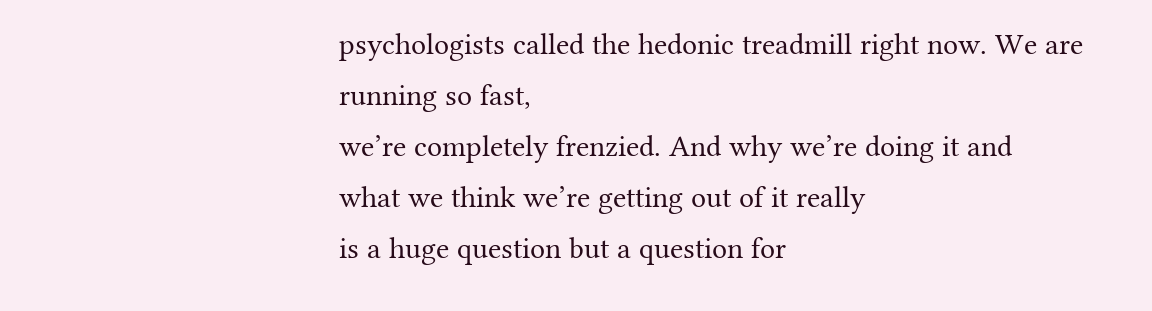psychologists called the hedonic treadmill right now. We are running so fast,
we’re completely frenzied. And why we’re doing it and
what we think we’re getting out of it really
is a huge question but a question for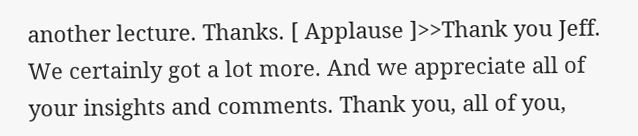another lecture. Thanks. [ Applause ]>>Thank you Jeff. We certainly got a lot more. And we appreciate all of
your insights and comments. Thank you, all of you,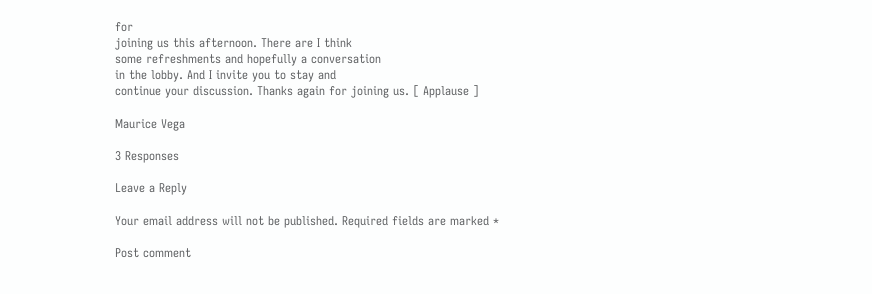for
joining us this afternoon. There are I think
some refreshments and hopefully a conversation
in the lobby. And I invite you to stay and
continue your discussion. Thanks again for joining us. [ Applause ]

Maurice Vega

3 Responses

Leave a Reply

Your email address will not be published. Required fields are marked *

Post comment